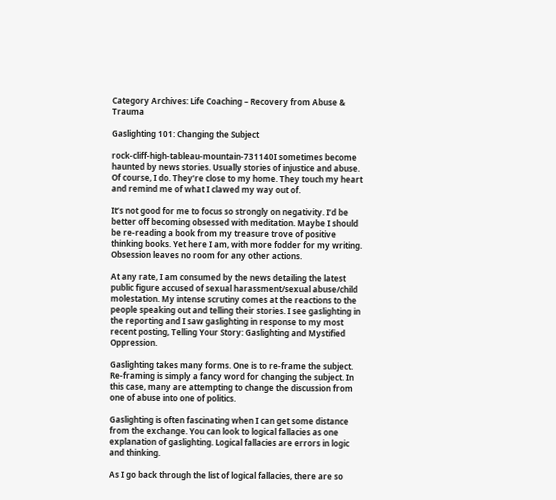Category Archives: Life Coaching – Recovery from Abuse & Trauma

Gaslighting 101: Changing the Subject

rock-cliff-high-tableau-mountain-731140I sometimes become haunted by news stories. Usually stories of injustice and abuse. Of course, I do. They’re close to my home. They touch my heart and remind me of what I clawed my way out of.

It’s not good for me to focus so strongly on negativity. I’d be better off becoming obsessed with meditation. Maybe I should be re-reading a book from my treasure trove of positive thinking books. Yet here I am, with more fodder for my writing. Obsession leaves no room for any other actions.

At any rate, I am consumed by the news detailing the latest public figure accused of sexual harassment/sexual abuse/child molestation. My intense scrutiny comes at the reactions to the people speaking out and telling their stories. I see gaslighting in the reporting and I saw gaslighting in response to my most recent posting, Telling Your Story: Gaslighting and Mystified Oppression.

Gaslighting takes many forms. One is to re-frame the subject. Re-framing is simply a fancy word for changing the subject. In this case, many are attempting to change the discussion from one of abuse into one of politics.

Gaslighting is often fascinating when I can get some distance from the exchange. You can look to logical fallacies as one explanation of gaslighting. Logical fallacies are errors in logic and thinking.

As I go back through the list of logical fallacies, there are so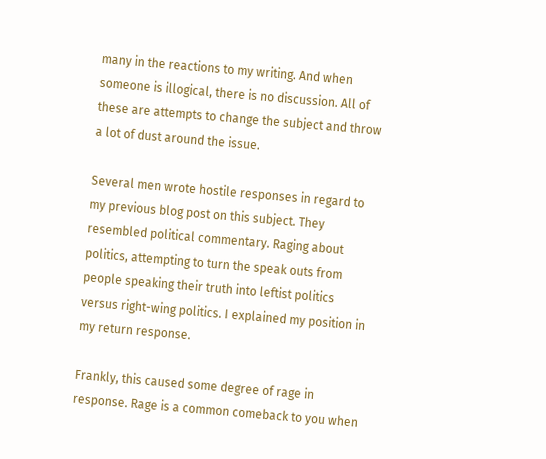many in the reactions to my writing. And when someone is illogical, there is no discussion. All of these are attempts to change the subject and throw a lot of dust around the issue.

Several men wrote hostile responses in regard to my previous blog post on this subject. They resembled political commentary. Raging about politics, attempting to turn the speak outs from people speaking their truth into leftist politics versus right-wing politics. I explained my position in my return response.

Frankly, this caused some degree of rage in response. Rage is a common comeback to you when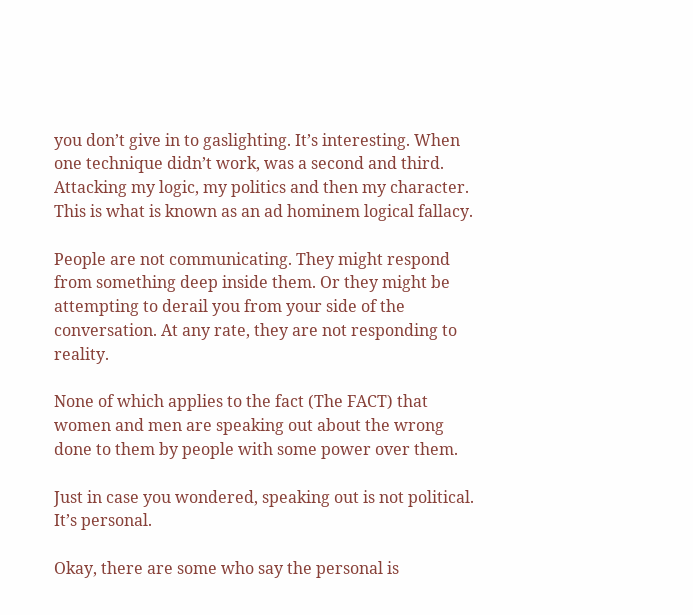you don’t give in to gaslighting. It’s interesting. When one technique didn’t work, was a second and third. Attacking my logic, my politics and then my character. This is what is known as an ad hominem logical fallacy.

People are not communicating. They might respond from something deep inside them. Or they might be attempting to derail you from your side of the conversation. At any rate, they are not responding to reality.

None of which applies to the fact (The FACT) that women and men are speaking out about the wrong done to them by people with some power over them.

Just in case you wondered, speaking out is not political. It’s personal.

Okay, there are some who say the personal is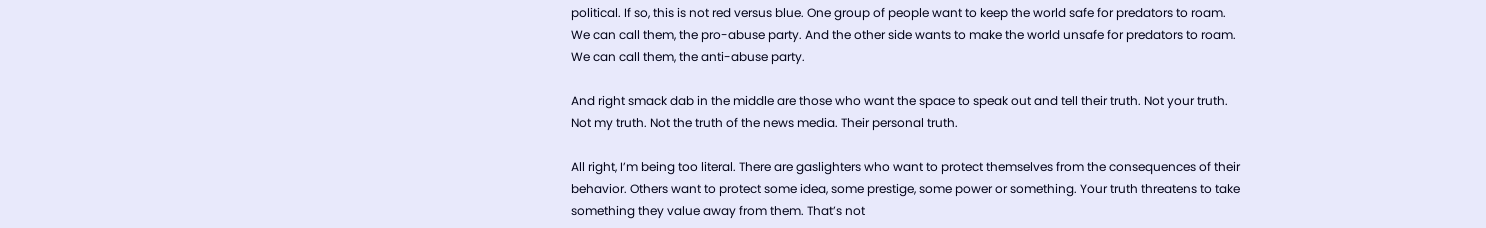political. If so, this is not red versus blue. One group of people want to keep the world safe for predators to roam. We can call them, the pro-abuse party. And the other side wants to make the world unsafe for predators to roam. We can call them, the anti-abuse party.

And right smack dab in the middle are those who want the space to speak out and tell their truth. Not your truth. Not my truth. Not the truth of the news media. Their personal truth.

All right, I’m being too literal. There are gaslighters who want to protect themselves from the consequences of their behavior. Others want to protect some idea, some prestige, some power or something. Your truth threatens to take something they value away from them. That’s not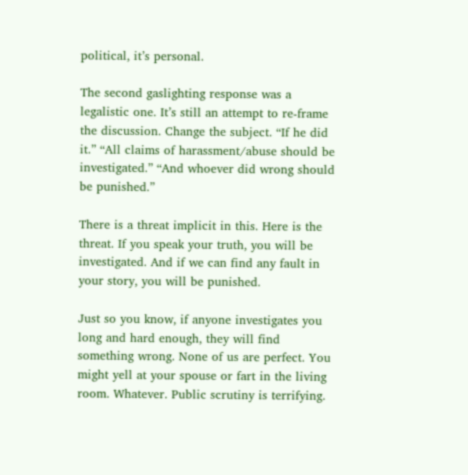political, it’s personal.

The second gaslighting response was a legalistic one. It’s still an attempt to re-frame the discussion. Change the subject. “If he did it.” “All claims of harassment/abuse should be investigated.” “And whoever did wrong should be punished.”

There is a threat implicit in this. Here is the threat. If you speak your truth, you will be investigated. And if we can find any fault in your story, you will be punished.

Just so you know, if anyone investigates you long and hard enough, they will find something wrong. None of us are perfect. You might yell at your spouse or fart in the living room. Whatever. Public scrutiny is terrifying.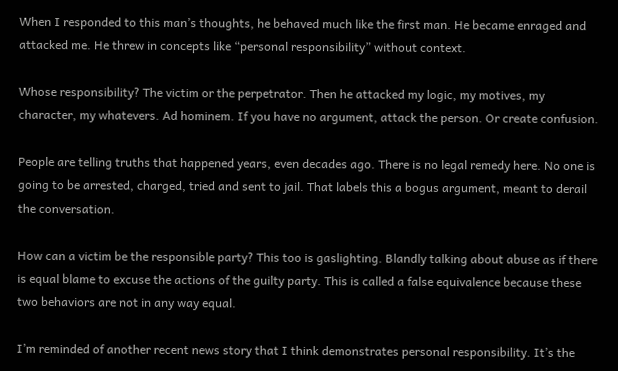When I responded to this man’s thoughts, he behaved much like the first man. He became enraged and attacked me. He threw in concepts like “personal responsibility” without context.

Whose responsibility? The victim or the perpetrator. Then he attacked my logic, my motives, my character, my whatevers. Ad hominem. If you have no argument, attack the person. Or create confusion.

People are telling truths that happened years, even decades ago. There is no legal remedy here. No one is going to be arrested, charged, tried and sent to jail. That labels this a bogus argument, meant to derail the conversation.

How can a victim be the responsible party? This too is gaslighting. Blandly talking about abuse as if there is equal blame to excuse the actions of the guilty party. This is called a false equivalence because these two behaviors are not in any way equal.

I’m reminded of another recent news story that I think demonstrates personal responsibility. It’s the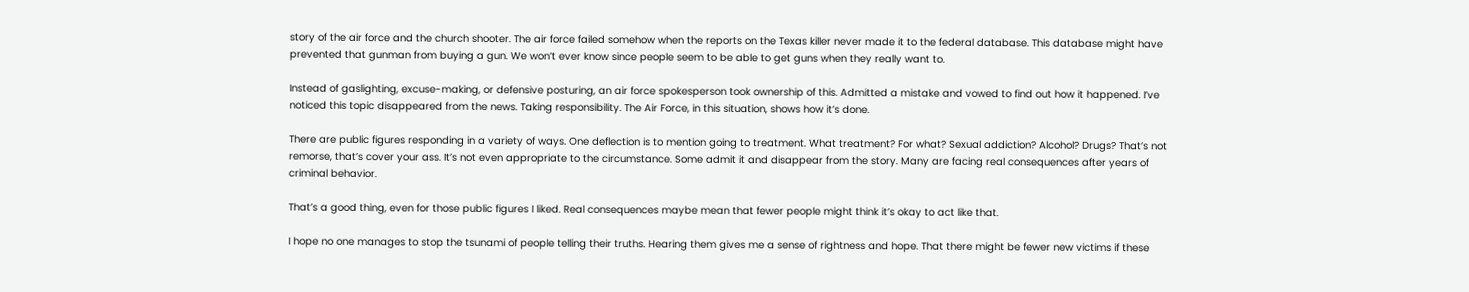story of the air force and the church shooter. The air force failed somehow when the reports on the Texas killer never made it to the federal database. This database might have prevented that gunman from buying a gun. We won’t ever know since people seem to be able to get guns when they really want to.

Instead of gaslighting, excuse-making, or defensive posturing, an air force spokesperson took ownership of this. Admitted a mistake and vowed to find out how it happened. I’ve noticed this topic disappeared from the news. Taking responsibility. The Air Force, in this situation, shows how it’s done.

There are public figures responding in a variety of ways. One deflection is to mention going to treatment. What treatment? For what? Sexual addiction? Alcohol? Drugs? That’s not remorse, that’s cover your ass. It’s not even appropriate to the circumstance. Some admit it and disappear from the story. Many are facing real consequences after years of criminal behavior.

That’s a good thing, even for those public figures I liked. Real consequences maybe mean that fewer people might think it’s okay to act like that.

I hope no one manages to stop the tsunami of people telling their truths. Hearing them gives me a sense of rightness and hope. That there might be fewer new victims if these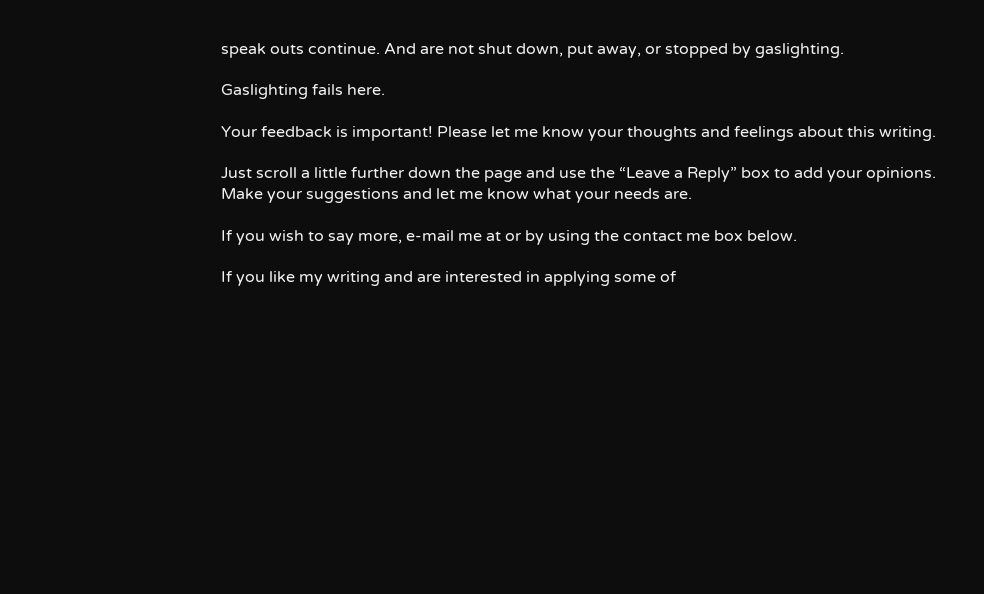speak outs continue. And are not shut down, put away, or stopped by gaslighting.

Gaslighting fails here.

Your feedback is important! Please let me know your thoughts and feelings about this writing.

Just scroll a little further down the page and use the “Leave a Reply” box to add your opinions. Make your suggestions and let me know what your needs are.

If you wish to say more, e-mail me at or by using the contact me box below.

If you like my writing and are interested in applying some of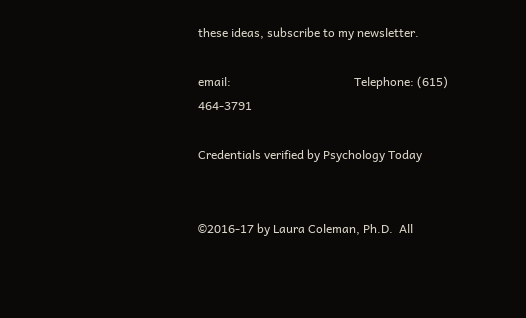these ideas, subscribe to my newsletter.

email:                                         Telephone: (615) 464-3791

Credentials verified by Psychology Today


©2016-17 by Laura Coleman, Ph.D.  All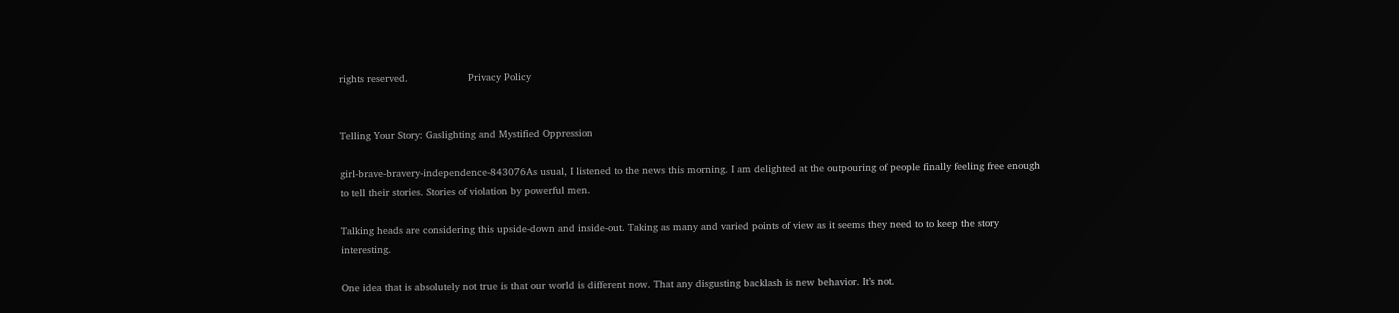rights reserved.                    Privacy Policy


Telling Your Story: Gaslighting and Mystified Oppression

girl-brave-bravery-independence-843076As usual, I listened to the news this morning. I am delighted at the outpouring of people finally feeling free enough to tell their stories. Stories of violation by powerful men.

Talking heads are considering this upside-down and inside-out. Taking as many and varied points of view as it seems they need to to keep the story interesting.

One idea that is absolutely not true is that our world is different now. That any disgusting backlash is new behavior. It’s not.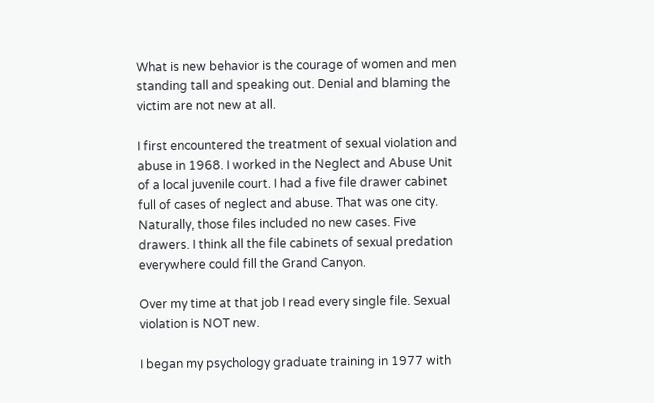What is new behavior is the courage of women and men standing tall and speaking out. Denial and blaming the victim are not new at all.

I first encountered the treatment of sexual violation and abuse in 1968. I worked in the Neglect and Abuse Unit of a local juvenile court. I had a five file drawer cabinet full of cases of neglect and abuse. That was one city. Naturally, those files included no new cases. Five drawers. I think all the file cabinets of sexual predation everywhere could fill the Grand Canyon.

Over my time at that job I read every single file. Sexual violation is NOT new.

I began my psychology graduate training in 1977 with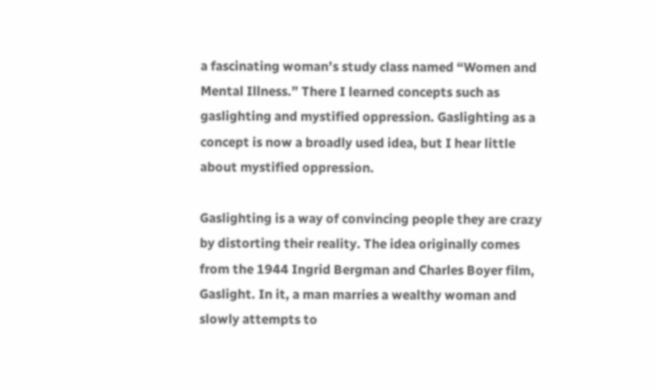a fascinating woman’s study class named “Women and Mental Illness.” There I learned concepts such as gaslighting and mystified oppression. Gaslighting as a concept is now a broadly used idea, but I hear little about mystified oppression.

Gaslighting is a way of convincing people they are crazy by distorting their reality. The idea originally comes from the 1944 Ingrid Bergman and Charles Boyer film, Gaslight. In it, a man marries a wealthy woman and slowly attempts to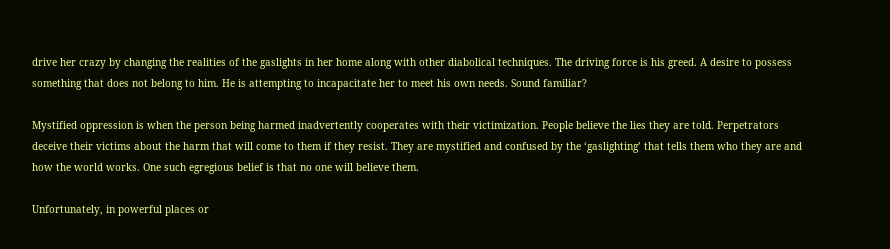drive her crazy by changing the realities of the gaslights in her home along with other diabolical techniques. The driving force is his greed. A desire to possess something that does not belong to him. He is attempting to incapacitate her to meet his own needs. Sound familiar?

Mystified oppression is when the person being harmed inadvertently cooperates with their victimization. People believe the lies they are told. Perpetrators deceive their victims about the harm that will come to them if they resist. They are mystified and confused by the ‘gaslighting’ that tells them who they are and how the world works. One such egregious belief is that no one will believe them.

Unfortunately, in powerful places or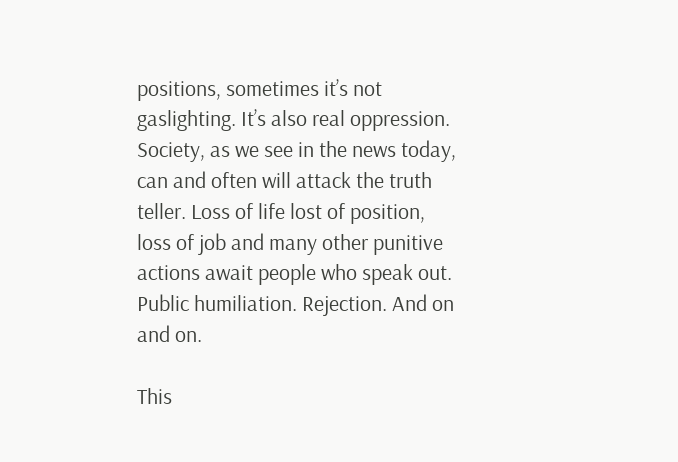positions, sometimes it’s not gaslighting. It’s also real oppression. Society, as we see in the news today, can and often will attack the truth teller. Loss of life lost of position, loss of job and many other punitive actions await people who speak out. Public humiliation. Rejection. And on and on.

This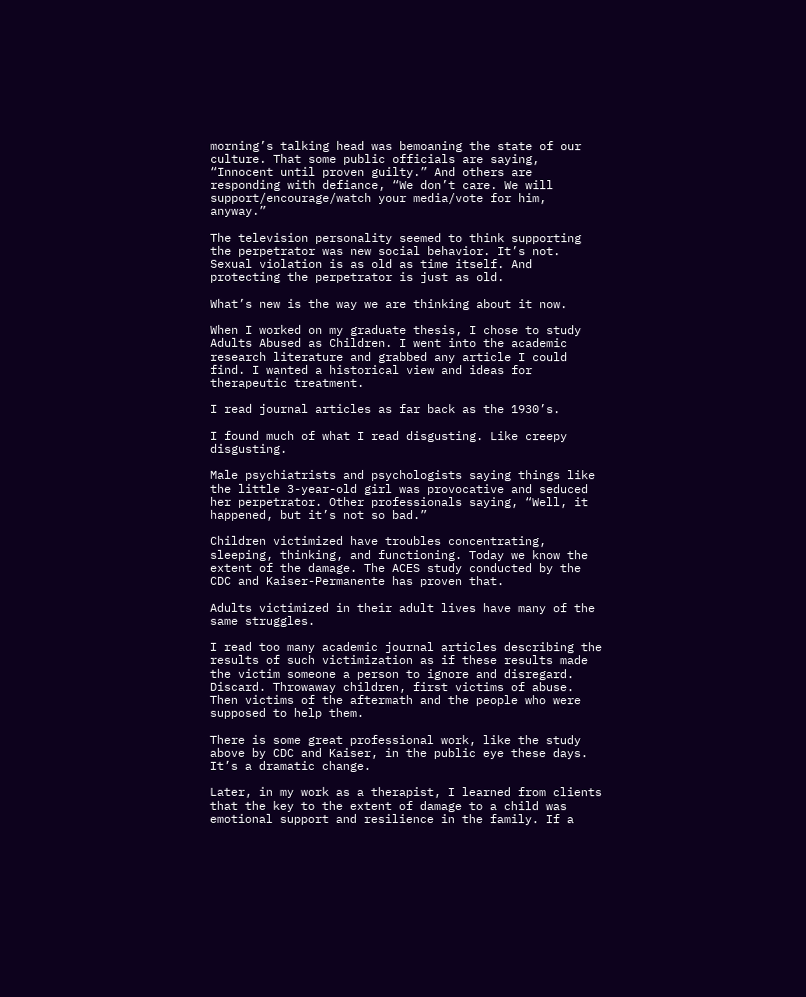morning’s talking head was bemoaning the state of our culture. That some public officials are saying, “Innocent until proven guilty.” And others are responding with defiance, “We don’t care. We will support/encourage/watch your media/vote for him, anyway.”

The television personality seemed to think supporting the perpetrator was new social behavior. It’s not. Sexual violation is as old as time itself. And protecting the perpetrator is just as old.

What’s new is the way we are thinking about it now.

When I worked on my graduate thesis, I chose to study Adults Abused as Children. I went into the academic research literature and grabbed any article I could find. I wanted a historical view and ideas for therapeutic treatment.

I read journal articles as far back as the 1930’s.

I found much of what I read disgusting. Like creepy disgusting.

Male psychiatrists and psychologists saying things like the little 3-year-old girl was provocative and seduced her perpetrator. Other professionals saying, “Well, it happened, but it’s not so bad.”

Children victimized have troubles concentrating, sleeping, thinking, and functioning. Today we know the extent of the damage. The ACES study conducted by the CDC and Kaiser-Permanente has proven that.

Adults victimized in their adult lives have many of the same struggles.

I read too many academic journal articles describing the results of such victimization as if these results made the victim someone a person to ignore and disregard. Discard. Throwaway children, first victims of abuse. Then victims of the aftermath and the people who were supposed to help them.

There is some great professional work, like the study above by CDC and Kaiser, in the public eye these days. It’s a dramatic change.

Later, in my work as a therapist, I learned from clients that the key to the extent of damage to a child was emotional support and resilience in the family. If a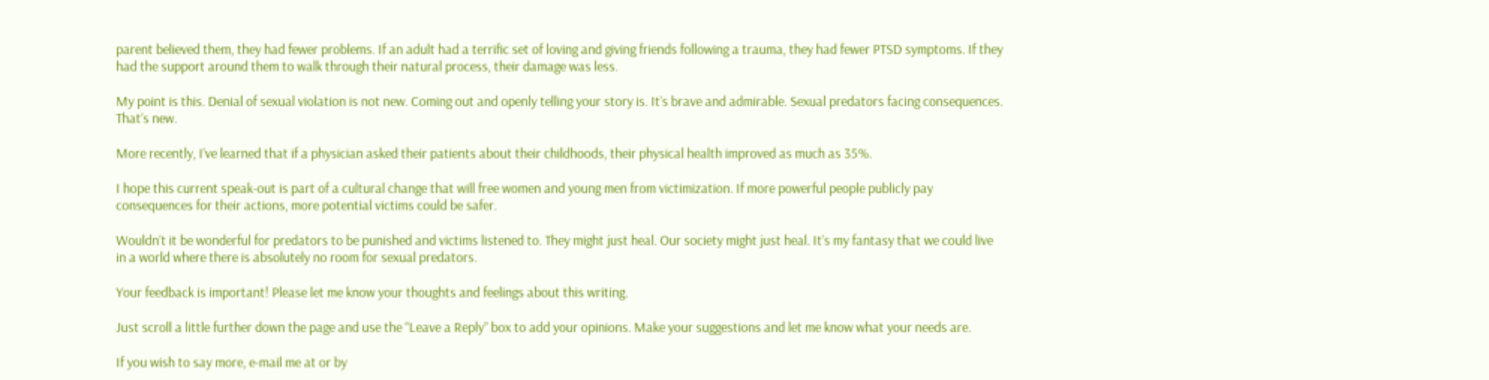parent believed them, they had fewer problems. If an adult had a terrific set of loving and giving friends following a trauma, they had fewer PTSD symptoms. If they had the support around them to walk through their natural process, their damage was less.

My point is this. Denial of sexual violation is not new. Coming out and openly telling your story is. It’s brave and admirable. Sexual predators facing consequences. That’s new.

More recently, I’ve learned that if a physician asked their patients about their childhoods, their physical health improved as much as 35%.

I hope this current speak-out is part of a cultural change that will free women and young men from victimization. If more powerful people publicly pay consequences for their actions, more potential victims could be safer.

Wouldn’t it be wonderful for predators to be punished and victims listened to. They might just heal. Our society might just heal. It’s my fantasy that we could live in a world where there is absolutely no room for sexual predators.

Your feedback is important! Please let me know your thoughts and feelings about this writing.

Just scroll a little further down the page and use the “Leave a Reply” box to add your opinions. Make your suggestions and let me know what your needs are.

If you wish to say more, e-mail me at or by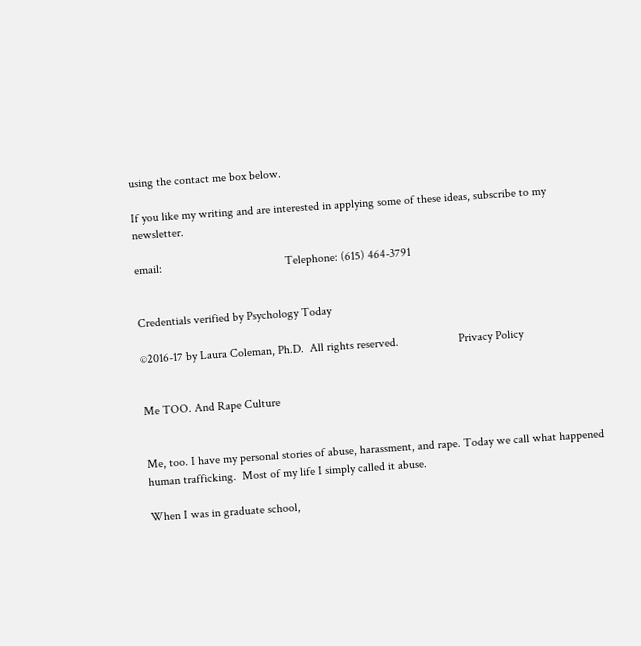using the contact me box below.

If you like my writing and are interested in applying some of these ideas, subscribe to my newsletter.

email:                                         Telephone: (615) 464-3791


Credentials verified by Psychology Today

©2016-17 by Laura Coleman, Ph.D.  All rights reserved.                    Privacy Policy


Me TOO. And Rape Culture


Me, too. I have my personal stories of abuse, harassment, and rape. Today we call what happened human trafficking.  Most of my life I simply called it abuse.

When I was in graduate school,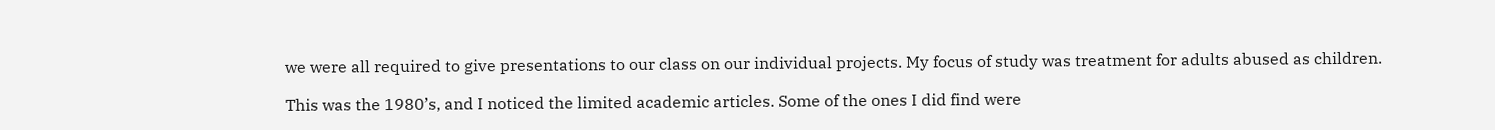we were all required to give presentations to our class on our individual projects. My focus of study was treatment for adults abused as children.

This was the 1980’s, and I noticed the limited academic articles. Some of the ones I did find were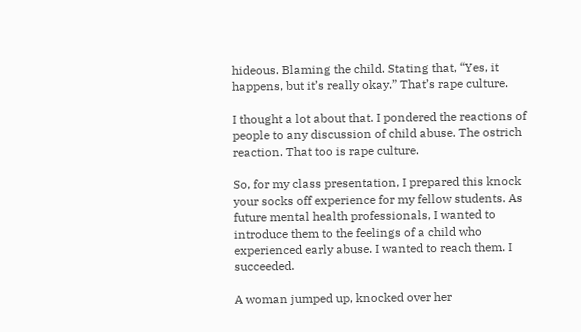hideous. Blaming the child. Stating that, “Yes, it happens, but it’s really okay.” That’s rape culture.

I thought a lot about that. I pondered the reactions of people to any discussion of child abuse. The ostrich reaction. That too is rape culture.

So, for my class presentation, I prepared this knock your socks off experience for my fellow students. As future mental health professionals, I wanted to introduce them to the feelings of a child who experienced early abuse. I wanted to reach them. I succeeded.

A woman jumped up, knocked over her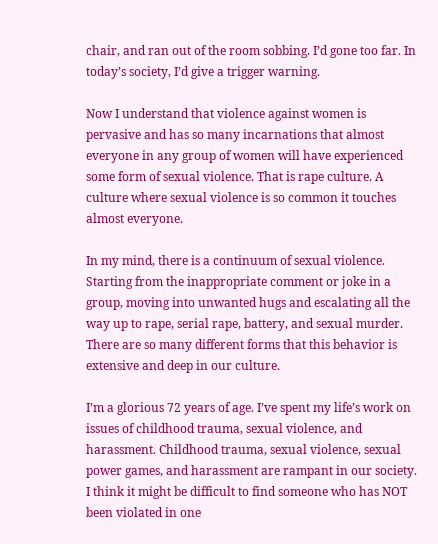chair, and ran out of the room sobbing. I’d gone too far. In today’s society, I’d give a trigger warning.

Now I understand that violence against women is pervasive and has so many incarnations that almost everyone in any group of women will have experienced some form of sexual violence. That is rape culture. A culture where sexual violence is so common it touches almost everyone.

In my mind, there is a continuum of sexual violence. Starting from the inappropriate comment or joke in a group, moving into unwanted hugs and escalating all the way up to rape, serial rape, battery, and sexual murder. There are so many different forms that this behavior is extensive and deep in our culture.

I’m a glorious 72 years of age. I’ve spent my life’s work on issues of childhood trauma, sexual violence, and harassment. Childhood trauma, sexual violence, sexual power games, and harassment are rampant in our society. I think it might be difficult to find someone who has NOT been violated in one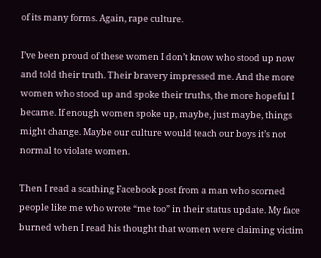of its many forms. Again, rape culture.

I’ve been proud of these women I don’t know who stood up now and told their truth. Their bravery impressed me. And the more women who stood up and spoke their truths, the more hopeful I became. If enough women spoke up, maybe, just maybe, things might change. Maybe our culture would teach our boys it’s not normal to violate women.

Then I read a scathing Facebook post from a man who scorned people like me who wrote “me too” in their status update. My face burned when I read his thought that women were claiming victim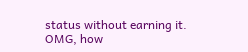status without earning it. OMG, how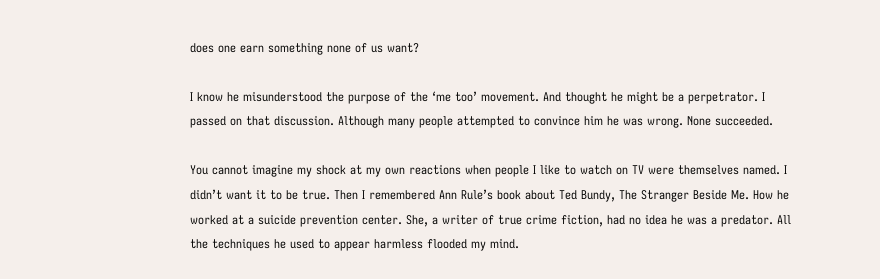does one earn something none of us want?

I know he misunderstood the purpose of the ‘me too’ movement. And thought he might be a perpetrator. I passed on that discussion. Although many people attempted to convince him he was wrong. None succeeded.

You cannot imagine my shock at my own reactions when people I like to watch on TV were themselves named. I didn’t want it to be true. Then I remembered Ann Rule’s book about Ted Bundy, The Stranger Beside Me. How he worked at a suicide prevention center. She, a writer of true crime fiction, had no idea he was a predator. All the techniques he used to appear harmless flooded my mind.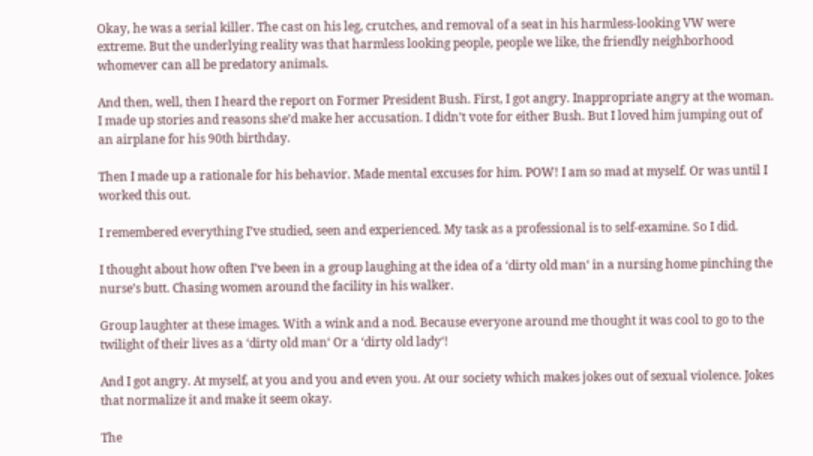Okay, he was a serial killer. The cast on his leg, crutches, and removal of a seat in his harmless-looking VW were extreme. But the underlying reality was that harmless looking people, people we like, the friendly neighborhood whomever can all be predatory animals.

And then, well, then I heard the report on Former President Bush. First, I got angry. Inappropriate angry at the woman. I made up stories and reasons she’d make her accusation. I didn’t vote for either Bush. But I loved him jumping out of an airplane for his 90th birthday.

Then I made up a rationale for his behavior. Made mental excuses for him. POW! I am so mad at myself. Or was until I worked this out.

I remembered everything I’ve studied, seen and experienced. My task as a professional is to self-examine. So I did.

I thought about how often I’ve been in a group laughing at the idea of a ‘dirty old man‘ in a nursing home pinching the nurse’s butt. Chasing women around the facility in his walker.

Group laughter at these images. With a wink and a nod. Because everyone around me thought it was cool to go to the twilight of their lives as a ‘dirty old man‘ Or a ‘dirty old lady‘!

And I got angry. At myself, at you and you and even you. At our society which makes jokes out of sexual violence. Jokes that normalize it and make it seem okay.

The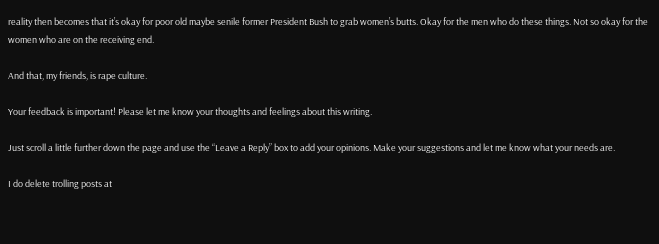reality then becomes that it’s okay for poor old maybe senile former President Bush to grab women’s butts. Okay for the men who do these things. Not so okay for the women who are on the receiving end.

And that, my friends, is rape culture.

Your feedback is important! Please let me know your thoughts and feelings about this writing.

Just scroll a little further down the page and use the “Leave a Reply” box to add your opinions. Make your suggestions and let me know what your needs are.

I do delete trolling posts at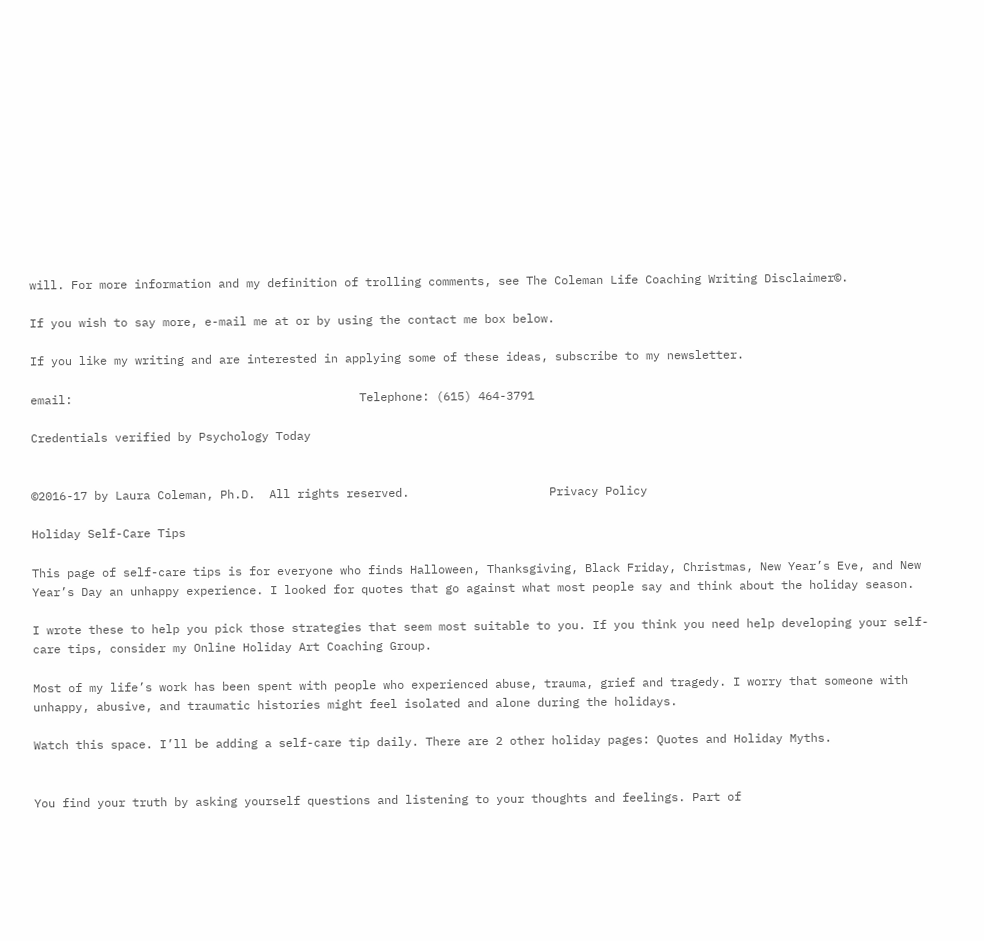will. For more information and my definition of trolling comments, see The Coleman Life Coaching Writing Disclaimer©.

If you wish to say more, e-mail me at or by using the contact me box below.

If you like my writing and are interested in applying some of these ideas, subscribe to my newsletter.

email:                                         Telephone: (615) 464-3791

Credentials verified by Psychology Today


©2016-17 by Laura Coleman, Ph.D.  All rights reserved.                    Privacy Policy

Holiday Self-Care Tips

This page of self-care tips is for everyone who finds Halloween, Thanksgiving, Black Friday, Christmas, New Year’s Eve, and New Year’s Day an unhappy experience. I looked for quotes that go against what most people say and think about the holiday season.

I wrote these to help you pick those strategies that seem most suitable to you. If you think you need help developing your self-care tips, consider my Online Holiday Art Coaching Group.

Most of my life’s work has been spent with people who experienced abuse, trauma, grief and tragedy. I worry that someone with unhappy, abusive, and traumatic histories might feel isolated and alone during the holidays.

Watch this space. I’ll be adding a self-care tip daily. There are 2 other holiday pages: Quotes and Holiday Myths.


You find your truth by asking yourself questions and listening to your thoughts and feelings. Part of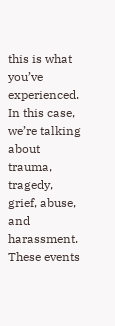this is what you’ve experienced. In this case, we’re talking about trauma, tragedy, grief, abuse, and harassment. These events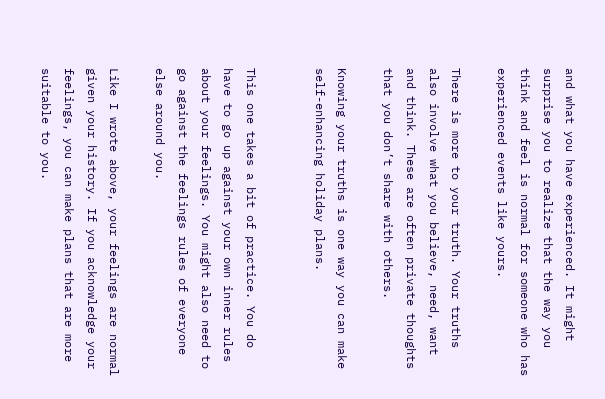and what you have experienced. It might surprise you to realize that the way you think and feel is normal for someone who has experienced events like yours.

There is more to your truth. Your truths also involve what you believe, need, want and think. These are often private thoughts that you don’t share with others.

Knowing your truths is one way you can make self-enhancing holiday plans.


This one takes a bit of practice. You do have to go up against your own inner rules about your feelings. You might also need to go against the feelings rules of everyone else around you.

Like I wrote above, your feelings are normal given your history. If you acknowledge your feelings, you can make plans that are more suitable to you.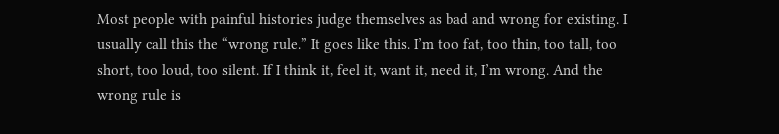Most people with painful histories judge themselves as bad and wrong for existing. I usually call this the “wrong rule.” It goes like this. I’m too fat, too thin, too tall, too short, too loud, too silent. If I think it, feel it, want it, need it, I’m wrong. And the wrong rule is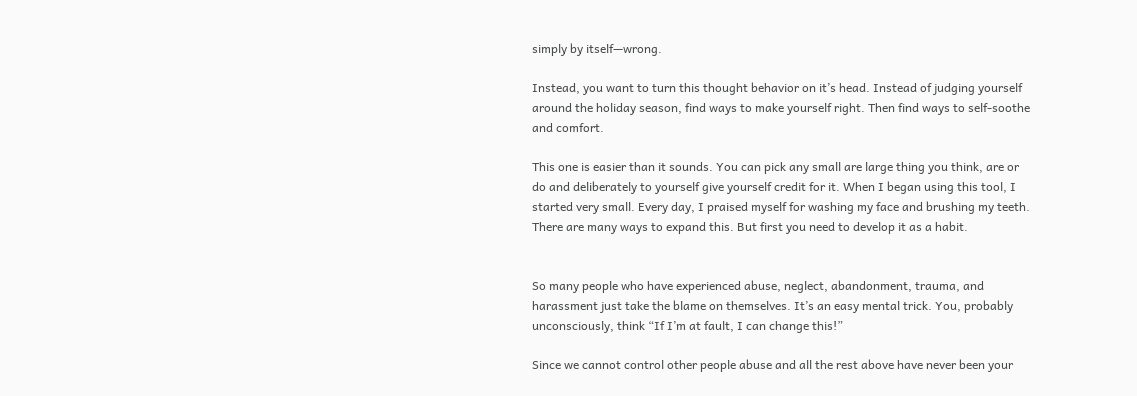simply by itself—wrong.

Instead, you want to turn this thought behavior on it’s head. Instead of judging yourself around the holiday season, find ways to make yourself right. Then find ways to self-soothe and comfort.

This one is easier than it sounds. You can pick any small are large thing you think, are or do and deliberately to yourself give yourself credit for it. When I began using this tool, I started very small. Every day, I praised myself for washing my face and brushing my teeth. There are many ways to expand this. But first you need to develop it as a habit.


So many people who have experienced abuse, neglect, abandonment, trauma, and harassment just take the blame on themselves. It’s an easy mental trick. You, probably unconsciously, think “If I’m at fault, I can change this!”

Since we cannot control other people abuse and all the rest above have never been your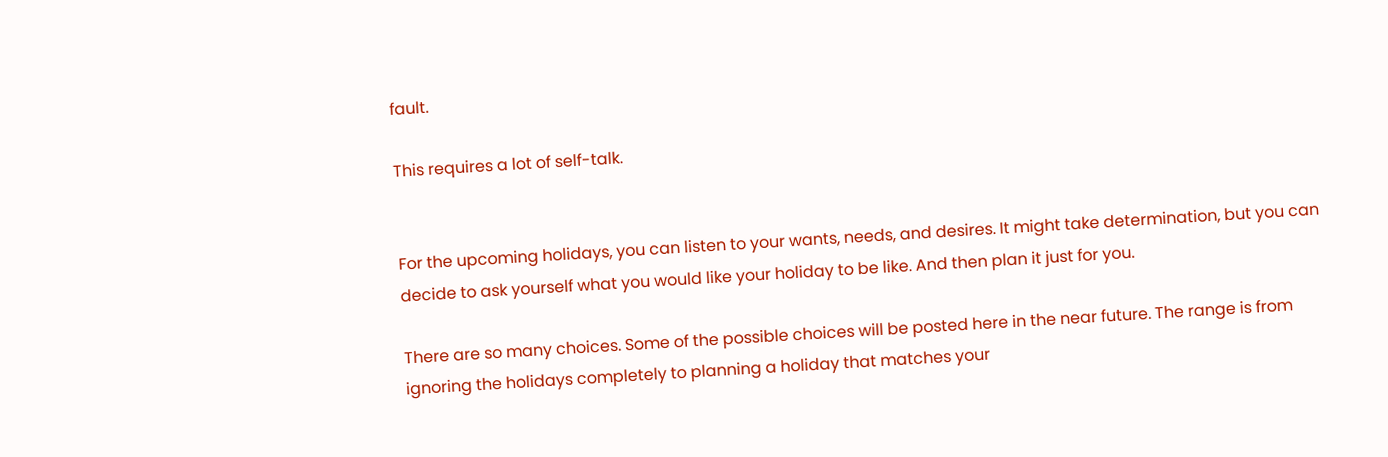fault.

This requires a lot of self-talk.


For the upcoming holidays, you can listen to your wants, needs, and desires. It might take determination, but you can decide to ask yourself what you would like your holiday to be like. And then plan it just for you.

There are so many choices. Some of the possible choices will be posted here in the near future. The range is from ignoring the holidays completely to planning a holiday that matches your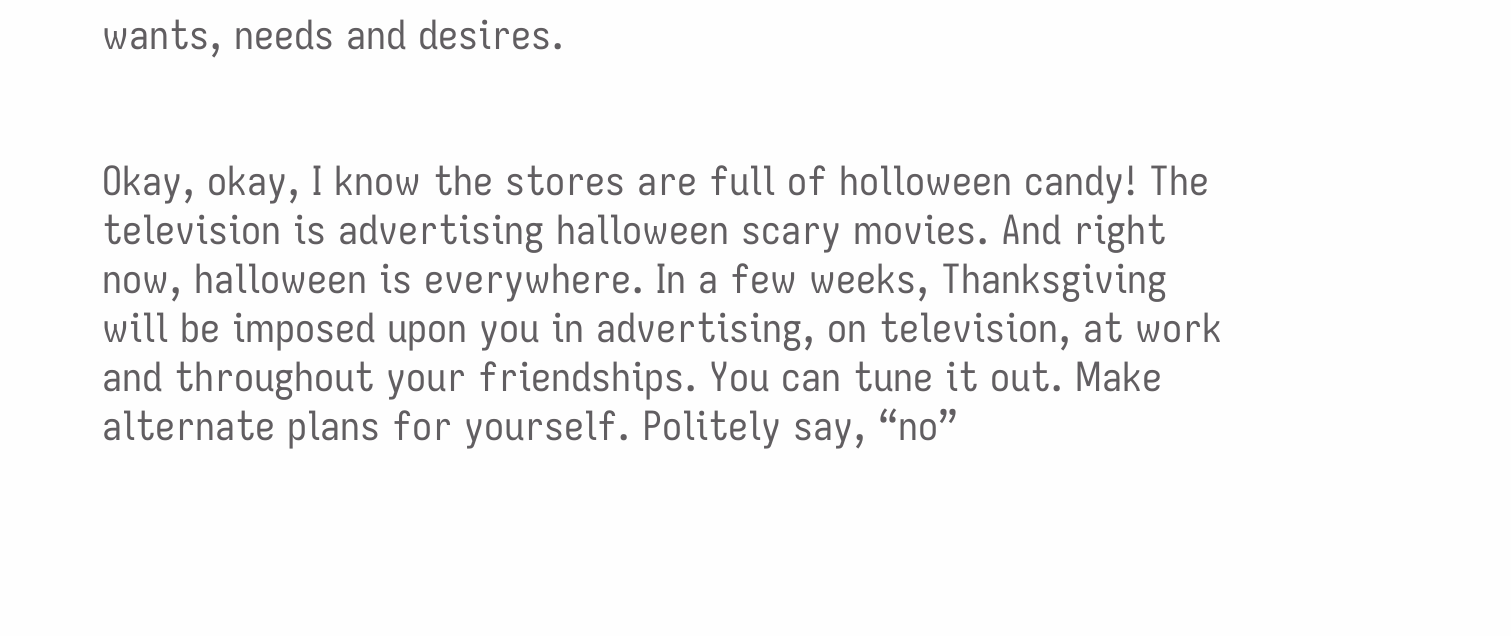wants, needs and desires.


Okay, okay, I know the stores are full of holloween candy! The television is advertising halloween scary movies. And right now, halloween is everywhere. In a few weeks, Thanksgiving will be imposed upon you in advertising, on television, at work and throughout your friendships. You can tune it out. Make alternate plans for yourself. Politely say, “no”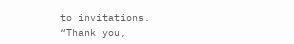to invitations. “Thank you,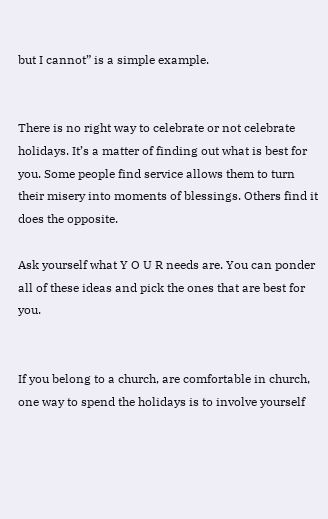but I cannot” is a simple example.


There is no right way to celebrate or not celebrate holidays. It’s a matter of finding out what is best for you. Some people find service allows them to turn their misery into moments of blessings. Others find it does the opposite.

Ask yourself what Y O U R needs are. You can ponder all of these ideas and pick the ones that are best for you.


If you belong to a church, are comfortable in church, one way to spend the holidays is to involve yourself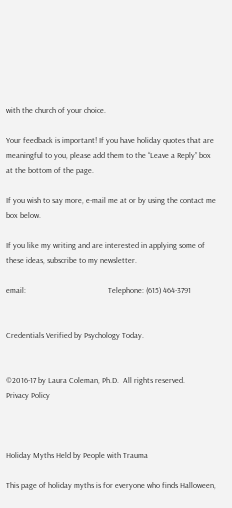with the church of your choice.

Your feedback is important! If you have holiday quotes that are meaningful to you, please add them to the “Leave a Reply” box at the bottom of the page.

If you wish to say more, e-mail me at or by using the contact me box below.

If you like my writing and are interested in applying some of these ideas, subscribe to my newsletter.

email:                                         Telephone: (615) 464-3791


Credentials Verified by Psychology Today.


©2016-17 by Laura Coleman, Ph.D.  All rights reserved.                    Privacy Policy



Holiday Myths Held by People with Trauma

This page of holiday myths is for everyone who finds Halloween,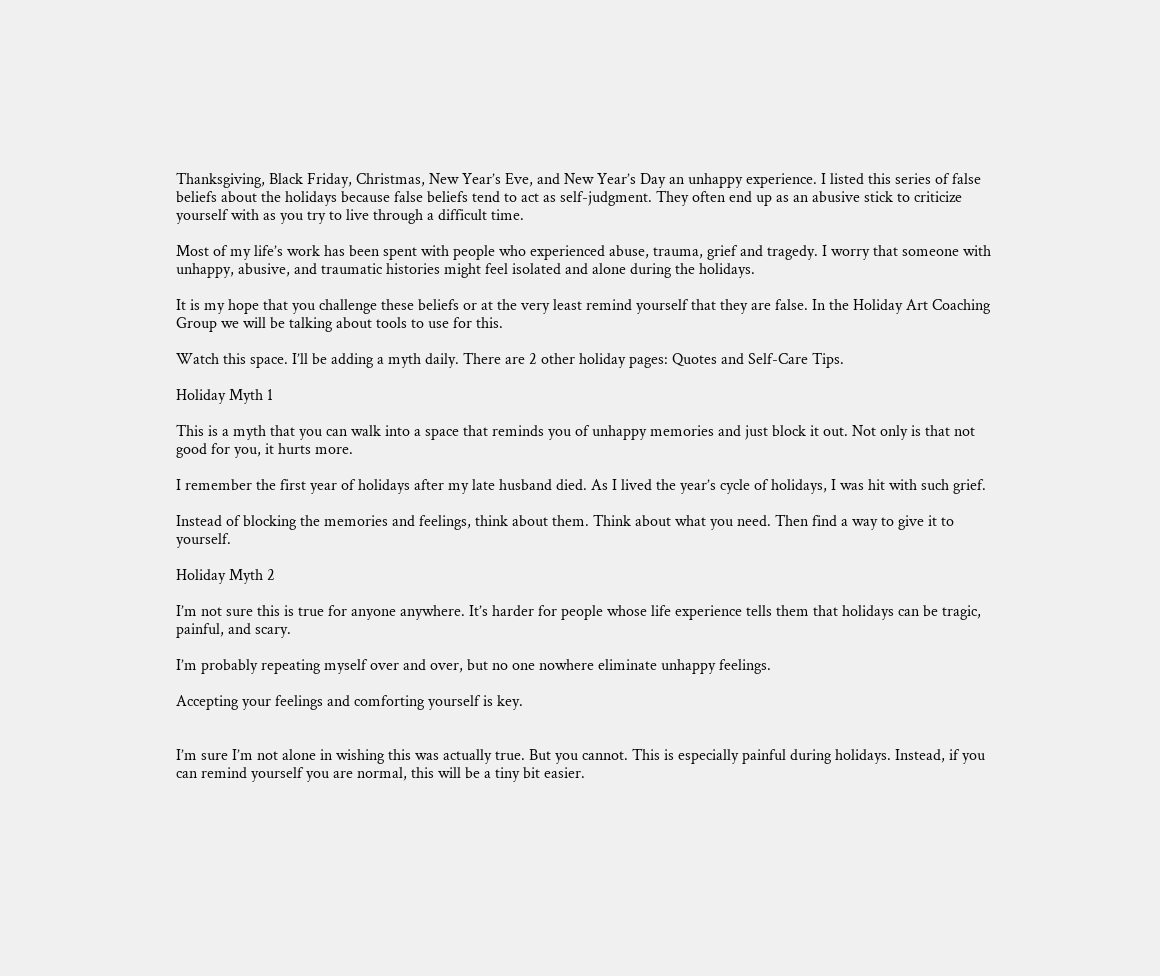Thanksgiving, Black Friday, Christmas, New Year’s Eve, and New Year’s Day an unhappy experience. I listed this series of false beliefs about the holidays because false beliefs tend to act as self-judgment. They often end up as an abusive stick to criticize yourself with as you try to live through a difficult time.

Most of my life’s work has been spent with people who experienced abuse, trauma, grief and tragedy. I worry that someone with unhappy, abusive, and traumatic histories might feel isolated and alone during the holidays.

It is my hope that you challenge these beliefs or at the very least remind yourself that they are false. In the Holiday Art Coaching Group we will be talking about tools to use for this.

Watch this space. I’ll be adding a myth daily. There are 2 other holiday pages: Quotes and Self-Care Tips.

Holiday Myth 1

This is a myth that you can walk into a space that reminds you of unhappy memories and just block it out. Not only is that not good for you, it hurts more.

I remember the first year of holidays after my late husband died. As I lived the year’s cycle of holidays, I was hit with such grief.

Instead of blocking the memories and feelings, think about them. Think about what you need. Then find a way to give it to yourself.

Holiday Myth 2

I’m not sure this is true for anyone anywhere. It’s harder for people whose life experience tells them that holidays can be tragic, painful, and scary.

I’m probably repeating myself over and over, but no one nowhere eliminate unhappy feelings.

Accepting your feelings and comforting yourself is key.


I’m sure I’m not alone in wishing this was actually true. But you cannot. This is especially painful during holidays. Instead, if you can remind yourself you are normal, this will be a tiny bit easier.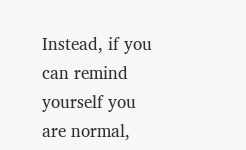Instead, if you can remind yourself you are normal,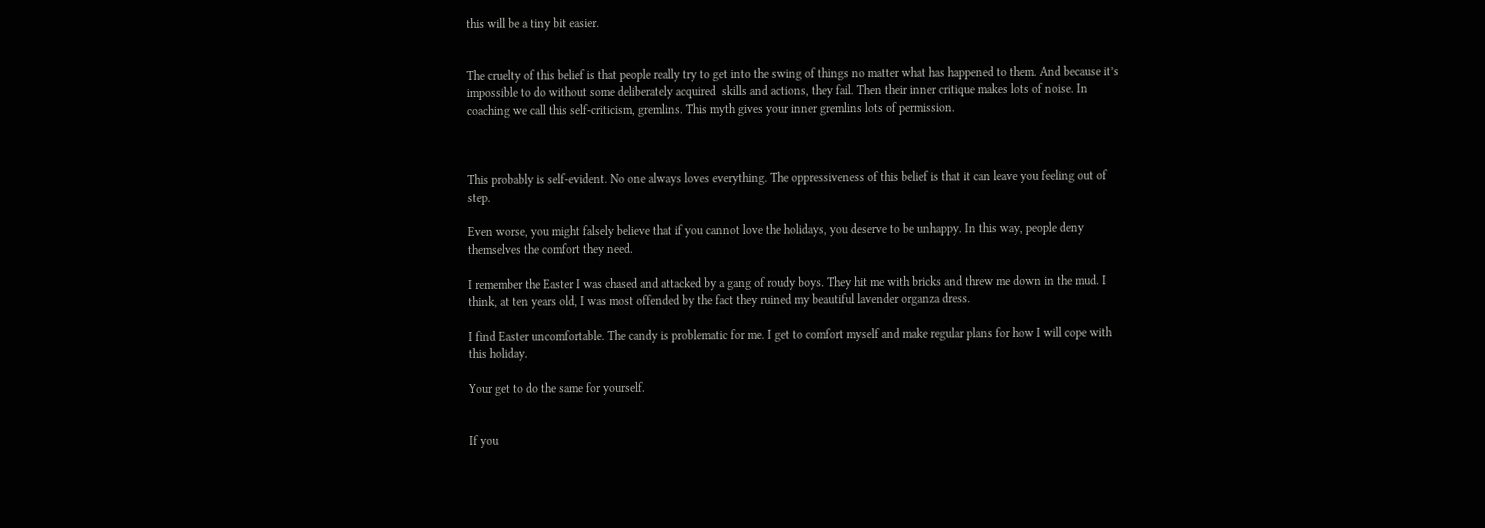this will be a tiny bit easier.


The cruelty of this belief is that people really try to get into the swing of things no matter what has happened to them. And because it’s impossible to do without some deliberately acquired  skills and actions, they fail. Then their inner critique makes lots of noise. In coaching we call this self-criticism, gremlins. This myth gives your inner gremlins lots of permission.



This probably is self-evident. No one always loves everything. The oppressiveness of this belief is that it can leave you feeling out of step.

Even worse, you might falsely believe that if you cannot love the holidays, you deserve to be unhappy. In this way, people deny themselves the comfort they need.

I remember the Easter I was chased and attacked by a gang of roudy boys. They hit me with bricks and threw me down in the mud. I think, at ten years old, I was most offended by the fact they ruined my beautiful lavender organza dress.

I find Easter uncomfortable. The candy is problematic for me. I get to comfort myself and make regular plans for how I will cope with this holiday.

Your get to do the same for yourself.


If you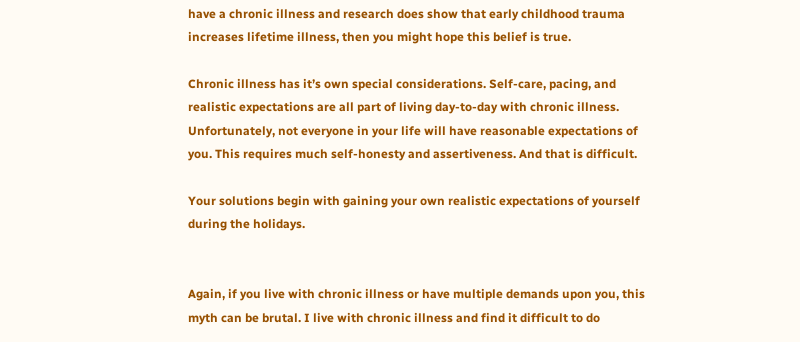have a chronic illness and research does show that early childhood trauma increases lifetime illness, then you might hope this belief is true.

Chronic illness has it’s own special considerations. Self-care, pacing, and realistic expectations are all part of living day-to-day with chronic illness. Unfortunately, not everyone in your life will have reasonable expectations of you. This requires much self-honesty and assertiveness. And that is difficult.

Your solutions begin with gaining your own realistic expectations of yourself during the holidays.


Again, if you live with chronic illness or have multiple demands upon you, this myth can be brutal. I live with chronic illness and find it difficult to do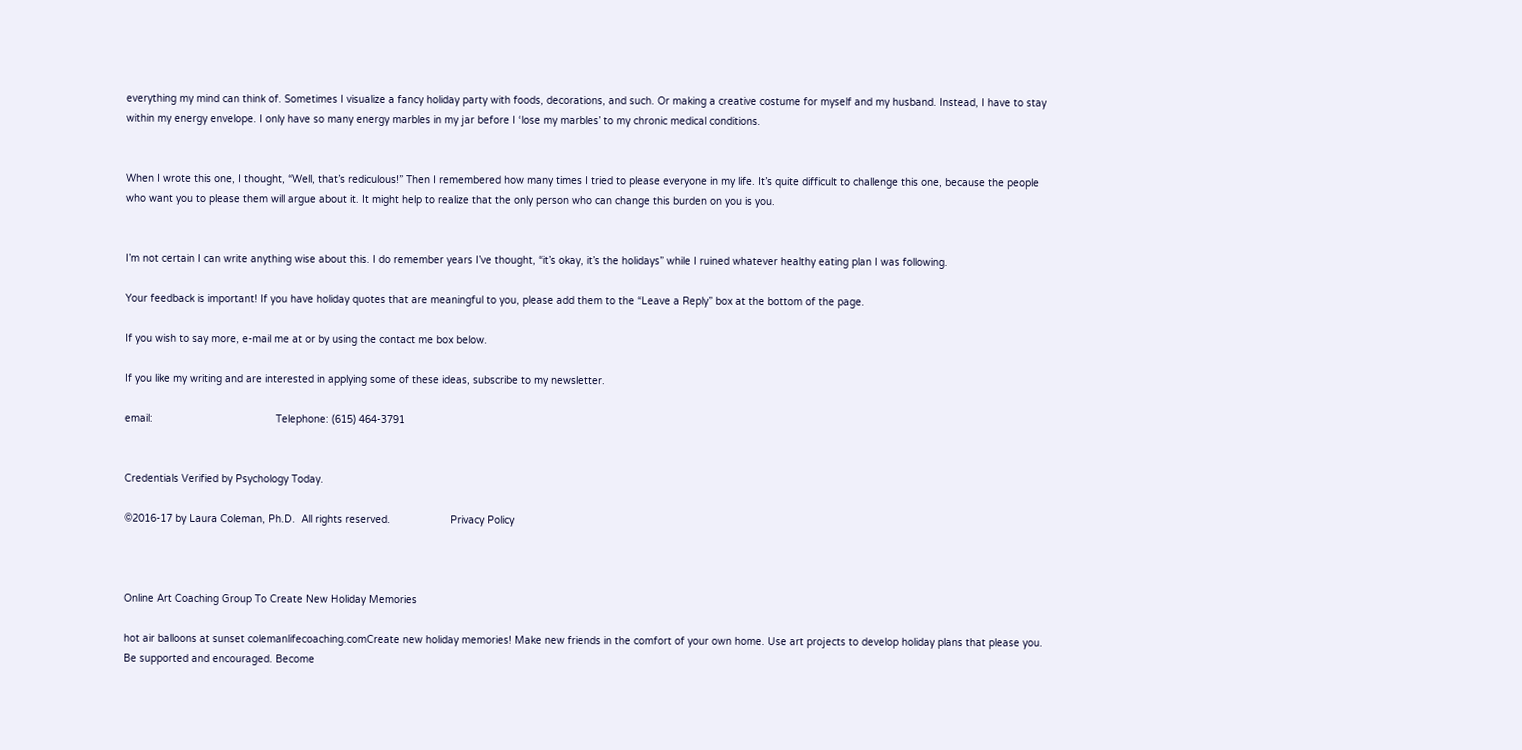everything my mind can think of. Sometimes I visualize a fancy holiday party with foods, decorations, and such. Or making a creative costume for myself and my husband. Instead, I have to stay within my energy envelope. I only have so many energy marbles in my jar before I ‘lose my marbles’ to my chronic medical conditions.


When I wrote this one, I thought, “Well, that’s rediculous!” Then I remembered how many times I tried to please everyone in my life. It’s quite difficult to challenge this one, because the people who want you to please them will argue about it. It might help to realize that the only person who can change this burden on you is you.


I’m not certain I can write anything wise about this. I do remember years I’ve thought, “it’s okay, it’s the holidays” while I ruined whatever healthy eating plan I was following.

Your feedback is important! If you have holiday quotes that are meaningful to you, please add them to the “Leave a Reply” box at the bottom of the page.

If you wish to say more, e-mail me at or by using the contact me box below.

If you like my writing and are interested in applying some of these ideas, subscribe to my newsletter.

email:                                         Telephone: (615) 464-3791


Credentials Verified by Psychology Today.

©2016-17 by Laura Coleman, Ph.D.  All rights reserved.                    Privacy Policy



Online Art Coaching Group To Create New Holiday Memories

hot air balloons at sunset colemanlifecoaching.comCreate new holiday memories! Make new friends in the comfort of your own home. Use art projects to develop holiday plans that please you. Be supported and encouraged. Become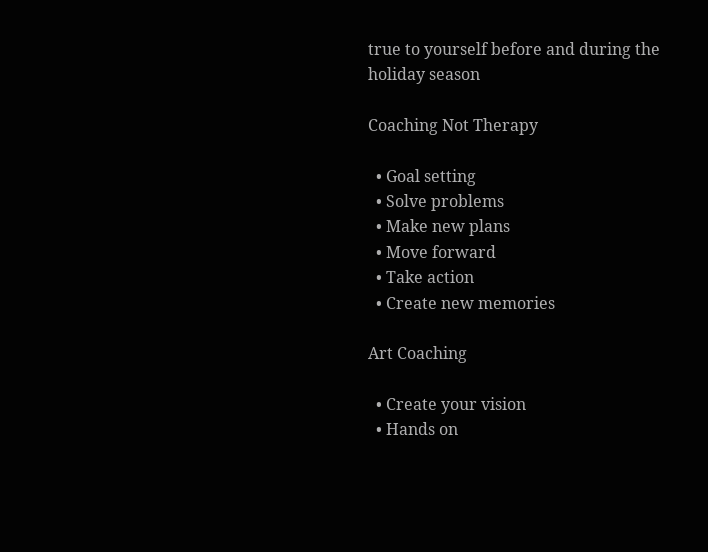true to yourself before and during the holiday season

Coaching Not Therapy

  • Goal setting
  • Solve problems
  • Make new plans
  • Move forward
  • Take action
  • Create new memories

Art Coaching

  • Create your vision
  • Hands on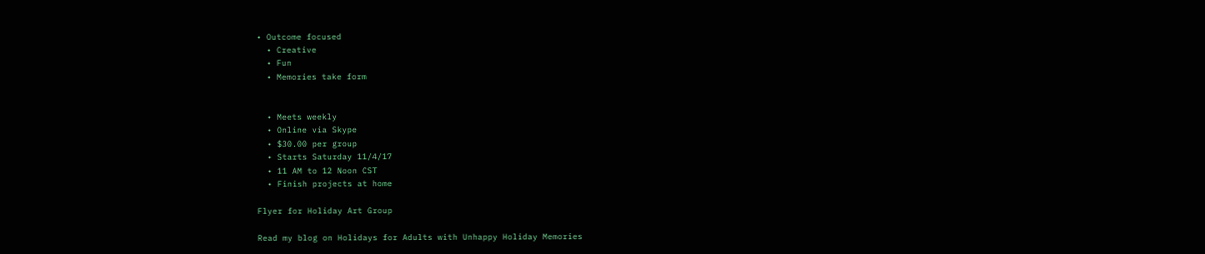• Outcome focused
  • Creative
  • Fun
  • Memories take form


  • Meets weekly
  • Online via Skype
  • $30.00 per group
  • Starts Saturday 11/4/17
  • 11 AM to 12 Noon CST
  • Finish projects at home

Flyer for Holiday Art Group

Read my blog on Holidays for Adults with Unhappy Holiday Memories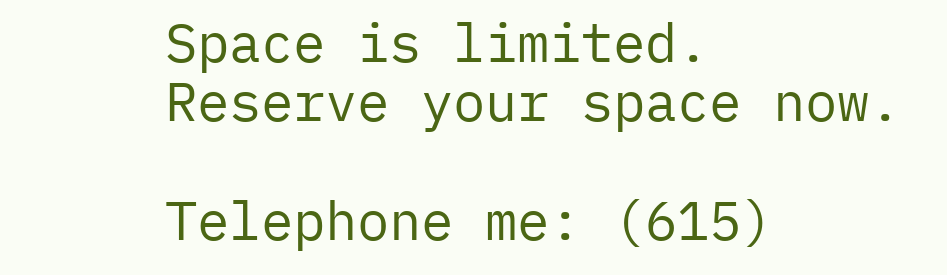Space is limited. Reserve your space now.

Telephone me: (615)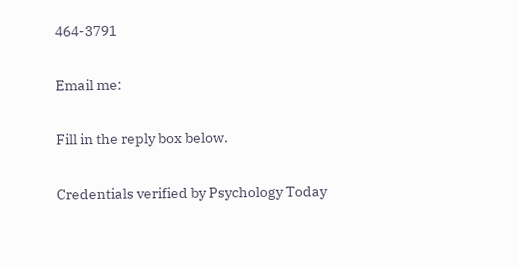464-3791

Email me:

Fill in the reply box below.

Credentials verified by Psychology Today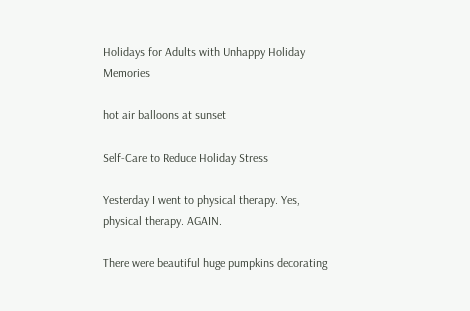Holidays for Adults with Unhappy Holiday Memories

hot air balloons at sunset

Self-Care to Reduce Holiday Stress

Yesterday I went to physical therapy. Yes, physical therapy. AGAIN.

There were beautiful huge pumpkins decorating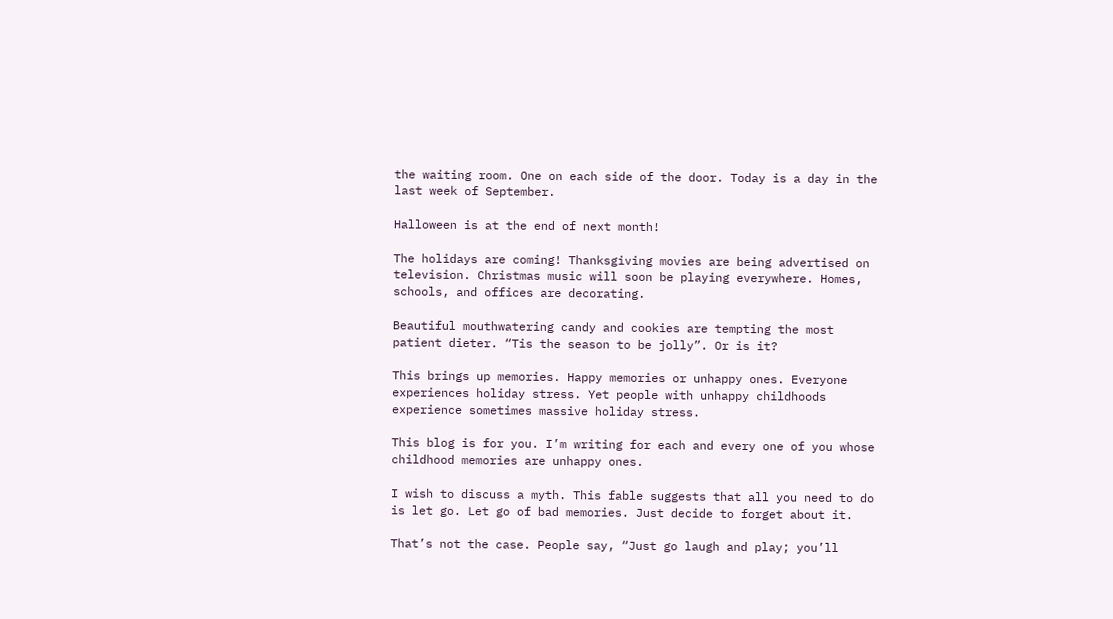the waiting room. One on each side of the door. Today is a day in the last week of September.

Halloween is at the end of next month!

The holidays are coming! Thanksgiving movies are being advertised on television. Christmas music will soon be playing everywhere. Homes, schools, and offices are decorating.

Beautiful mouthwatering candy and cookies are tempting the most patient dieter. “Tis the season to be jolly”. Or is it?

This brings up memories. Happy memories or unhappy ones. Everyone experiences holiday stress. Yet people with unhappy childhoods experience sometimes massive holiday stress.

This blog is for you. I’m writing for each and every one of you whose childhood memories are unhappy ones.

I wish to discuss a myth. This fable suggests that all you need to do is let go. Let go of bad memories. Just decide to forget about it.

That’s not the case. People say, “Just go laugh and play; you’ll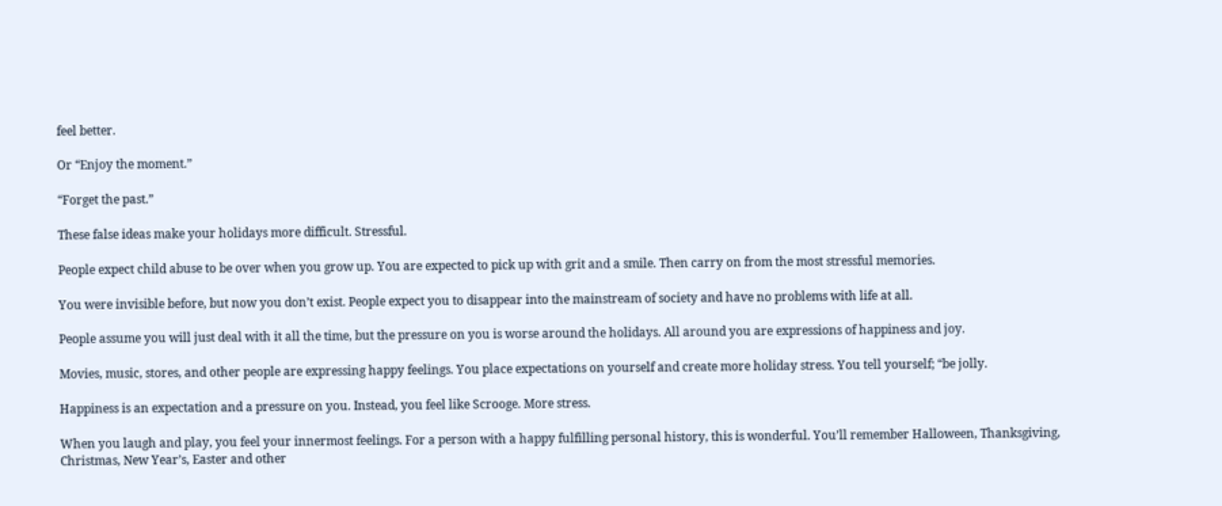feel better.

Or “Enjoy the moment.”

“Forget the past.”

These false ideas make your holidays more difficult. Stressful.

People expect child abuse to be over when you grow up. You are expected to pick up with grit and a smile. Then carry on from the most stressful memories.

You were invisible before, but now you don’t exist. People expect you to disappear into the mainstream of society and have no problems with life at all.

People assume you will just deal with it all the time, but the pressure on you is worse around the holidays. All around you are expressions of happiness and joy.

Movies, music, stores, and other people are expressing happy feelings. You place expectations on yourself and create more holiday stress. You tell yourself; “be jolly.

Happiness is an expectation and a pressure on you. Instead, you feel like Scrooge. More stress.

When you laugh and play, you feel your innermost feelings. For a person with a happy fulfilling personal history, this is wonderful. You’ll remember Halloween, Thanksgiving, Christmas, New Year’s, Easter and other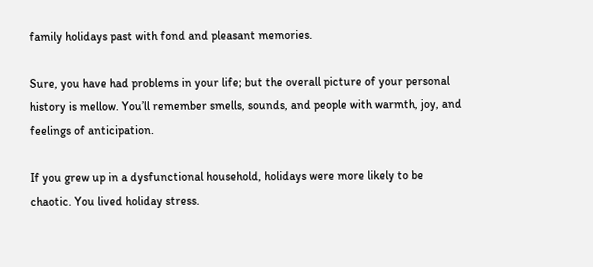family holidays past with fond and pleasant memories.

Sure, you have had problems in your life; but the overall picture of your personal history is mellow. You’ll remember smells, sounds, and people with warmth, joy, and feelings of anticipation.

If you grew up in a dysfunctional household, holidays were more likely to be chaotic. You lived holiday stress.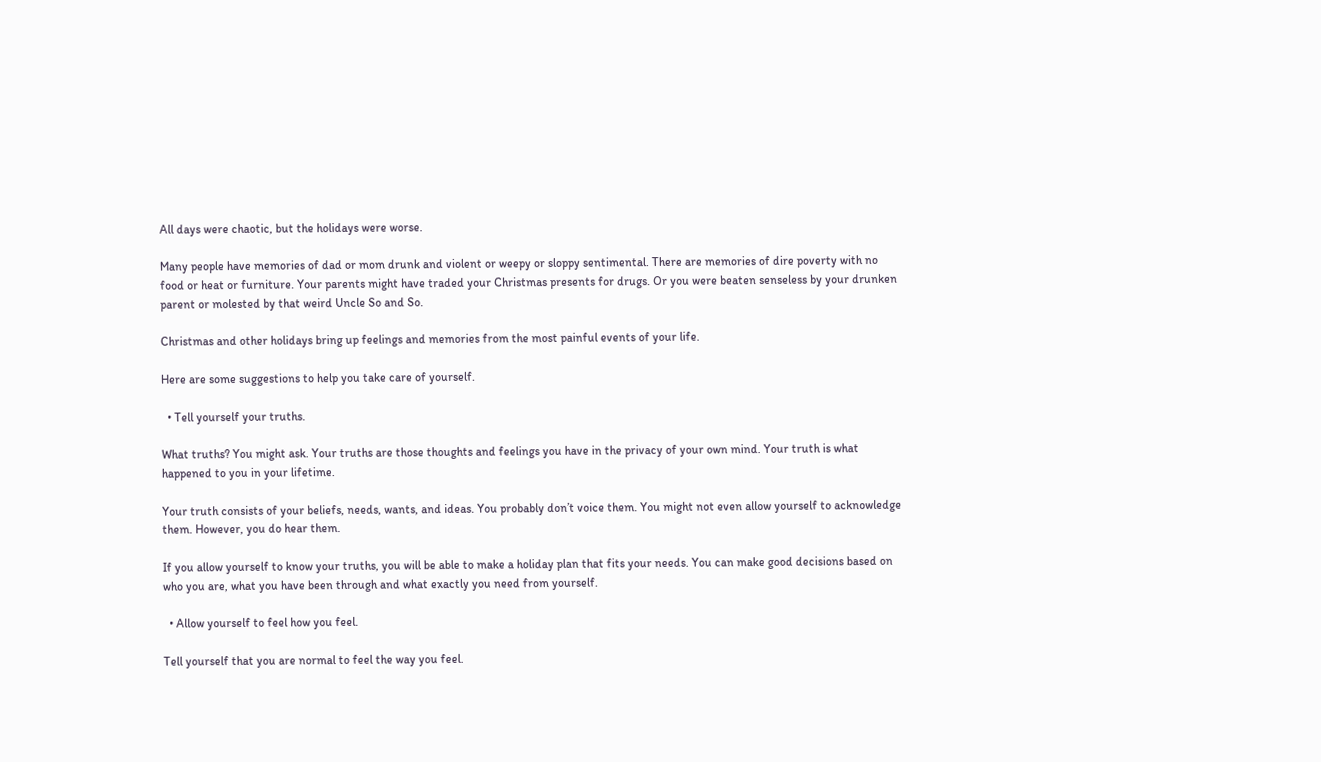All days were chaotic, but the holidays were worse.

Many people have memories of dad or mom drunk and violent or weepy or sloppy sentimental. There are memories of dire poverty with no food or heat or furniture. Your parents might have traded your Christmas presents for drugs. Or you were beaten senseless by your drunken parent or molested by that weird Uncle So and So.

Christmas and other holidays bring up feelings and memories from the most painful events of your life.

Here are some suggestions to help you take care of yourself.

  • Tell yourself your truths.

What truths? You might ask. Your truths are those thoughts and feelings you have in the privacy of your own mind. Your truth is what happened to you in your lifetime.

Your truth consists of your beliefs, needs, wants, and ideas. You probably don’t voice them. You might not even allow yourself to acknowledge them. However, you do hear them.

If you allow yourself to know your truths, you will be able to make a holiday plan that fits your needs. You can make good decisions based on who you are, what you have been through and what exactly you need from yourself.

  • Allow yourself to feel how you feel.

Tell yourself that you are normal to feel the way you feel.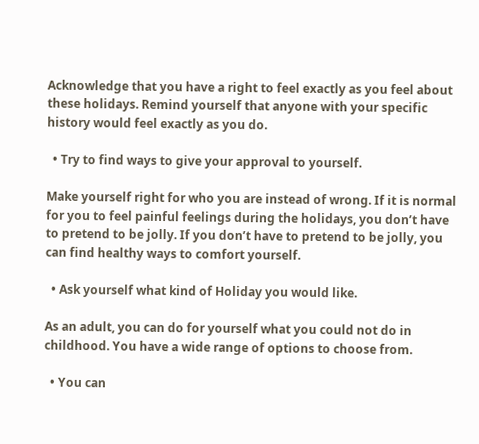Acknowledge that you have a right to feel exactly as you feel about these holidays. Remind yourself that anyone with your specific history would feel exactly as you do.

  • Try to find ways to give your approval to yourself.

Make yourself right for who you are instead of wrong. If it is normal for you to feel painful feelings during the holidays, you don’t have to pretend to be jolly. If you don’t have to pretend to be jolly, you can find healthy ways to comfort yourself.

  • Ask yourself what kind of Holiday you would like.

As an adult, you can do for yourself what you could not do in childhood. You have a wide range of options to choose from.

  • You can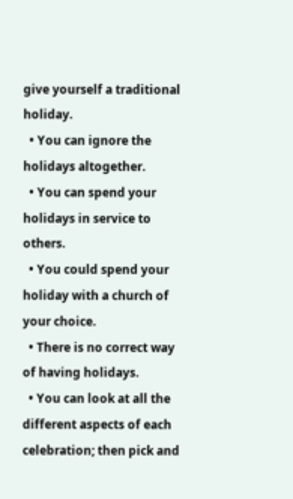give yourself a traditional holiday.
  • You can ignore the holidays altogether.
  • You can spend your holidays in service to others.
  • You could spend your holiday with a church of your choice.
  • There is no correct way of having holidays.
  • You can look at all the different aspects of each celebration; then pick and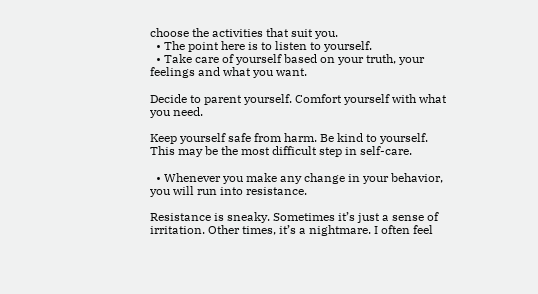choose the activities that suit you.
  • The point here is to listen to yourself.
  • Take care of yourself based on your truth, your feelings and what you want.

Decide to parent yourself. Comfort yourself with what you need.

Keep yourself safe from harm. Be kind to yourself. This may be the most difficult step in self-care.

  • Whenever you make any change in your behavior, you will run into resistance.

Resistance is sneaky. Sometimes it’s just a sense of irritation. Other times, it’s a nightmare. I often feel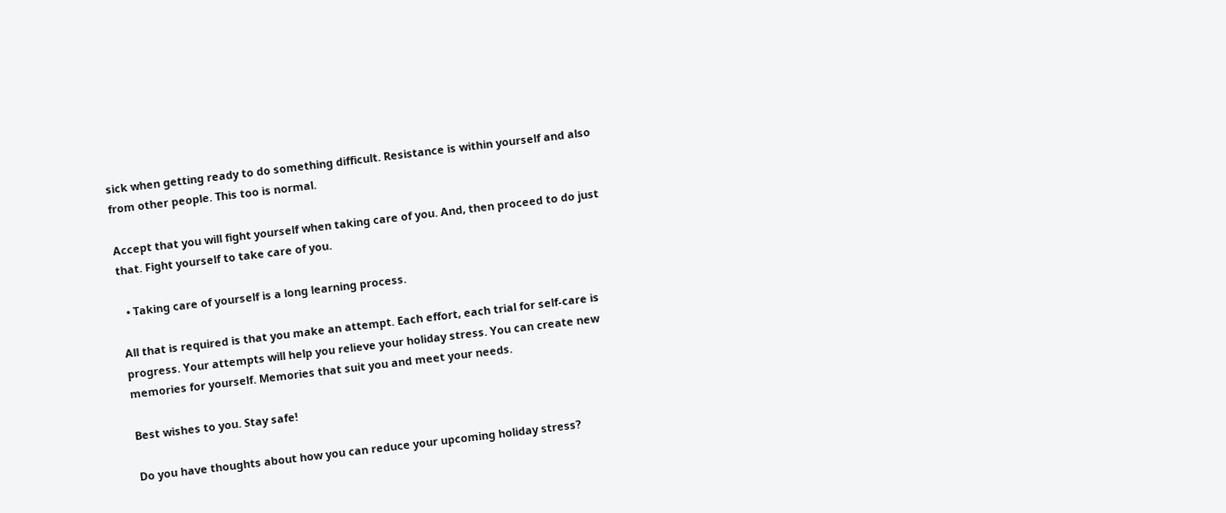sick when getting ready to do something difficult. Resistance is within yourself and also from other people. This too is normal.

Accept that you will fight yourself when taking care of you. And, then proceed to do just that. Fight yourself to take care of you.

  • Taking care of yourself is a long learning process.

All that is required is that you make an attempt. Each effort, each trial for self-care is progress. Your attempts will help you relieve your holiday stress. You can create new memories for yourself. Memories that suit you and meet your needs.

Best wishes to you. Stay safe!

Do you have thoughts about how you can reduce your upcoming holiday stress?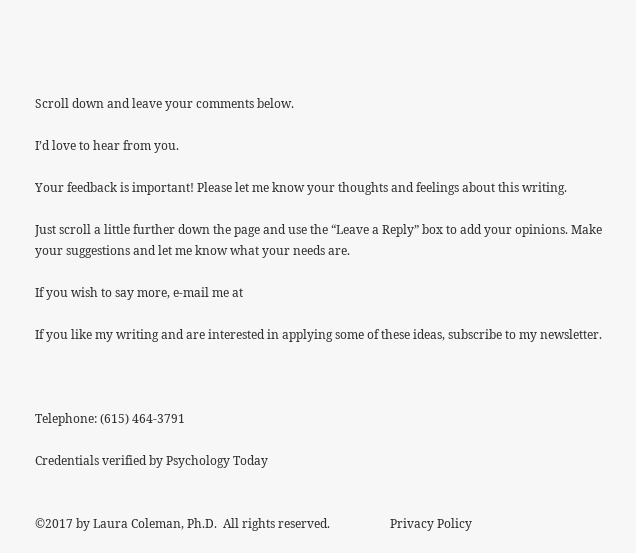Scroll down and leave your comments below.

I’d love to hear from you.

Your feedback is important! Please let me know your thoughts and feelings about this writing.

Just scroll a little further down the page and use the “Leave a Reply” box to add your opinions. Make your suggestions and let me know what your needs are.

If you wish to say more, e-mail me at

If you like my writing and are interested in applying some of these ideas, subscribe to my newsletter.



Telephone: (615) 464-3791

Credentials verified by Psychology Today


©2017 by Laura Coleman, Ph.D.  All rights reserved.                    Privacy Policy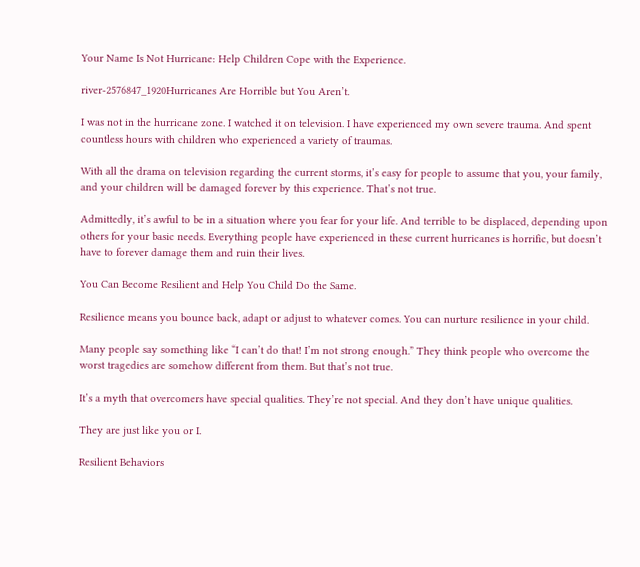Your Name Is Not Hurricane: Help Children Cope with the Experience.

river-2576847_1920Hurricanes Are Horrible but You Aren’t.

I was not in the hurricane zone. I watched it on television. I have experienced my own severe trauma. And spent countless hours with children who experienced a variety of traumas.

With all the drama on television regarding the current storms, it’s easy for people to assume that you, your family, and your children will be damaged forever by this experience. That’s not true.

Admittedly, it’s awful to be in a situation where you fear for your life. And terrible to be displaced, depending upon others for your basic needs. Everything people have experienced in these current hurricanes is horrific, but doesn’t have to forever damage them and ruin their lives.

You Can Become Resilient and Help You Child Do the Same.

Resilience means you bounce back, adapt or adjust to whatever comes. You can nurture resilience in your child.

Many people say something like “I can’t do that! I’m not strong enough.” They think people who overcome the worst tragedies are somehow different from them. But that’s not true.

It’s a myth that overcomers have special qualities. They’re not special. And they don’t have unique qualities.

They are just like you or I.

Resilient Behaviors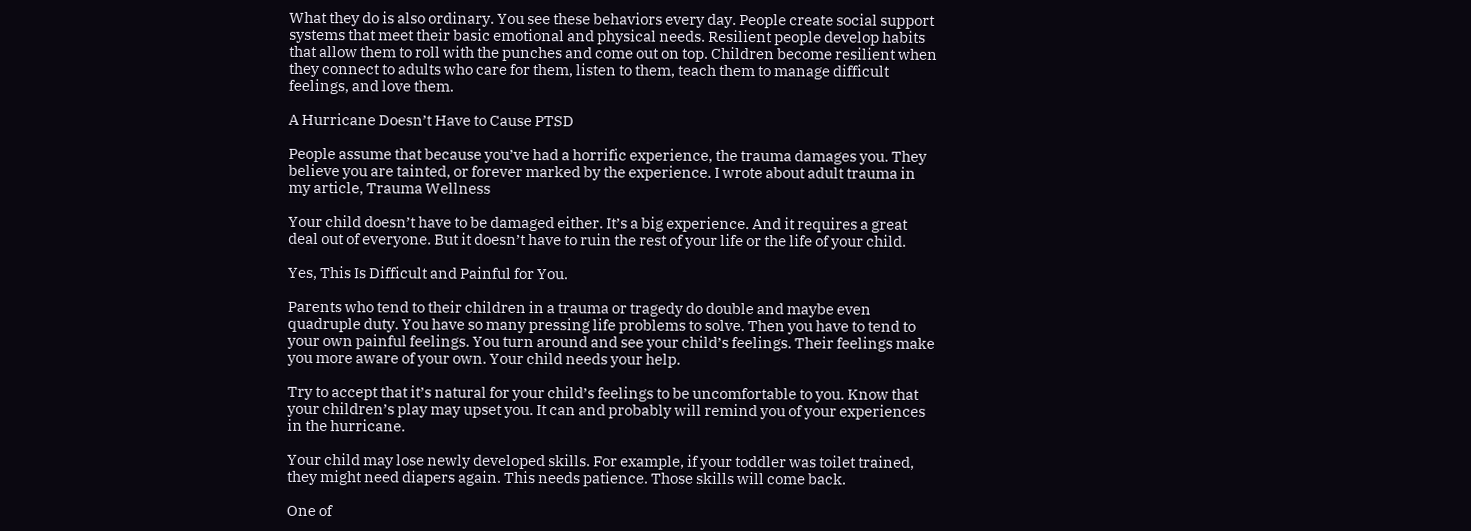What they do is also ordinary. You see these behaviors every day. People create social support systems that meet their basic emotional and physical needs. Resilient people develop habits that allow them to roll with the punches and come out on top. Children become resilient when they connect to adults who care for them, listen to them, teach them to manage difficult feelings, and love them.

A Hurricane Doesn’t Have to Cause PTSD

People assume that because you’ve had a horrific experience, the trauma damages you. They believe you are tainted, or forever marked by the experience. I wrote about adult trauma in my article, Trauma Wellness

Your child doesn’t have to be damaged either. It’s a big experience. And it requires a great deal out of everyone. But it doesn’t have to ruin the rest of your life or the life of your child.

Yes, This Is Difficult and Painful for You.

Parents who tend to their children in a trauma or tragedy do double and maybe even quadruple duty. You have so many pressing life problems to solve. Then you have to tend to your own painful feelings. You turn around and see your child’s feelings. Their feelings make you more aware of your own. Your child needs your help.

Try to accept that it’s natural for your child’s feelings to be uncomfortable to you. Know that your children’s play may upset you. It can and probably will remind you of your experiences in the hurricane.

Your child may lose newly developed skills. For example, if your toddler was toilet trained, they might need diapers again. This needs patience. Those skills will come back.

One of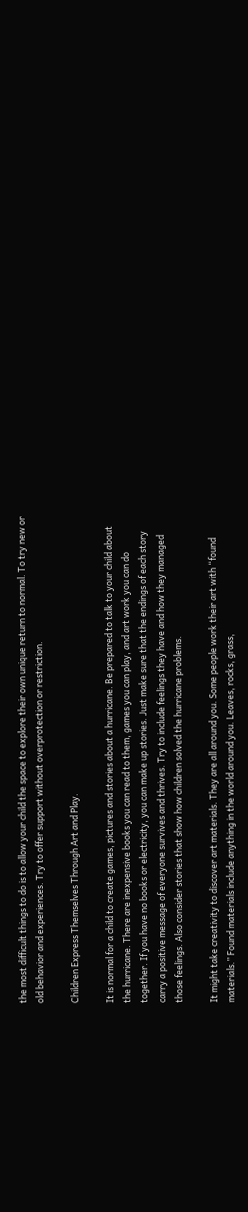the most difficult things to do is to allow your child the space to explore their own unique return to normal. To try new or old behavior and experiences. Try to offer support without overprotection or restriction.

Children Express Themselves Through Art and Play.

It is normal for a child to create games, pictures and stories about a hurricane. Be prepared to talk to your child about the hurricane. There are inexpensive books you can read to them, games you can play, and art work you can do together. If you have no books or electricity, you can make up stories. Just make sure that the endings of each story carry a positive message of everyone survives and thrives. Try to include feelings they have and how they managed those feelings. Also consider stories that show how children solved the hurricane problems.

It might take creativity to discover art materials. They are all around you. Some people work their art with “found materials.” Found materials include anything in the world around you. Leaves, rocks, grass,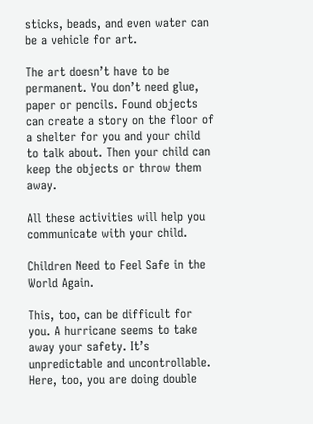sticks, beads, and even water can be a vehicle for art.

The art doesn’t have to be permanent. You don’t need glue, paper or pencils. Found objects can create a story on the floor of a shelter for you and your child to talk about. Then your child can keep the objects or throw them away.

All these activities will help you communicate with your child.

Children Need to Feel Safe in the World Again.

This, too, can be difficult for you. A hurricane seems to take away your safety. It’s unpredictable and uncontrollable. Here, too, you are doing double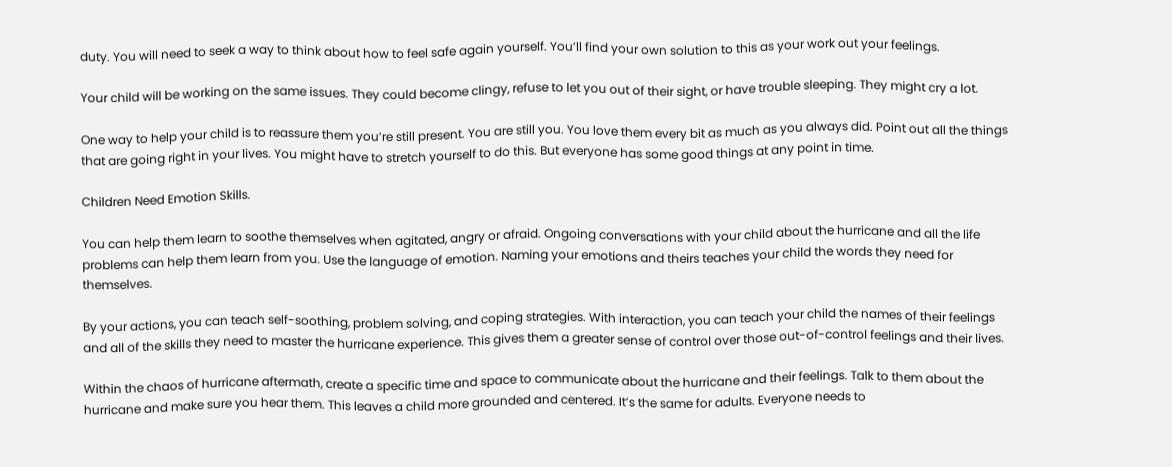duty. You will need to seek a way to think about how to feel safe again yourself. You’ll find your own solution to this as your work out your feelings.

Your child will be working on the same issues. They could become clingy, refuse to let you out of their sight, or have trouble sleeping. They might cry a lot.

One way to help your child is to reassure them you’re still present. You are still you. You love them every bit as much as you always did. Point out all the things that are going right in your lives. You might have to stretch yourself to do this. But everyone has some good things at any point in time.

Children Need Emotion Skills.

You can help them learn to soothe themselves when agitated, angry or afraid. Ongoing conversations with your child about the hurricane and all the life problems can help them learn from you. Use the language of emotion. Naming your emotions and theirs teaches your child the words they need for themselves.

By your actions, you can teach self-soothing, problem solving, and coping strategies. With interaction, you can teach your child the names of their feelings and all of the skills they need to master the hurricane experience. This gives them a greater sense of control over those out-of-control feelings and their lives.

Within the chaos of hurricane aftermath, create a specific time and space to communicate about the hurricane and their feelings. Talk to them about the hurricane and make sure you hear them. This leaves a child more grounded and centered. It’s the same for adults. Everyone needs to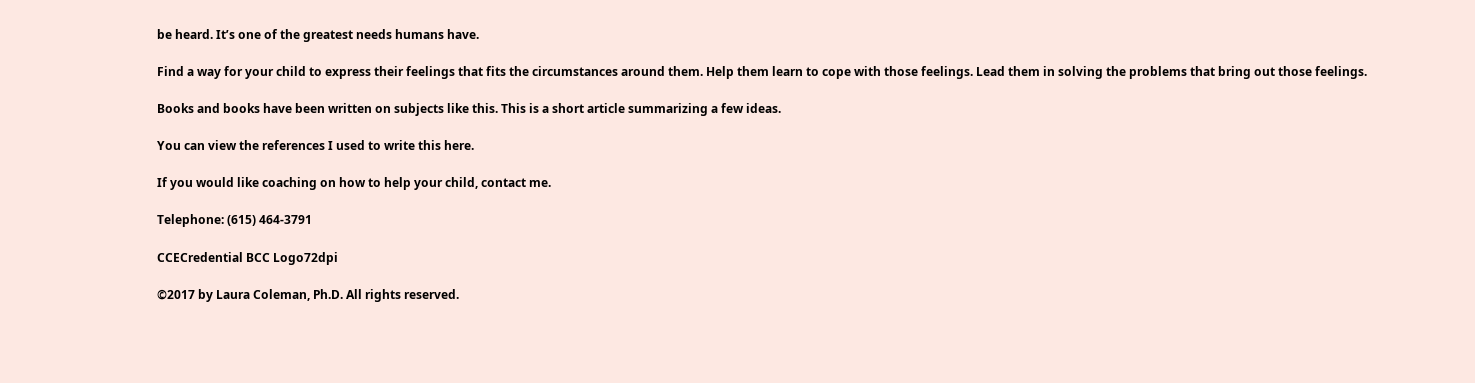be heard. It’s one of the greatest needs humans have.

Find a way for your child to express their feelings that fits the circumstances around them. Help them learn to cope with those feelings. Lead them in solving the problems that bring out those feelings.

Books and books have been written on subjects like this. This is a short article summarizing a few ideas.

You can view the references I used to write this here.

If you would like coaching on how to help your child, contact me.

Telephone: (615) 464-3791

CCECredential BCC Logo72dpi

©2017 by Laura Coleman, Ph.D. All rights reserved.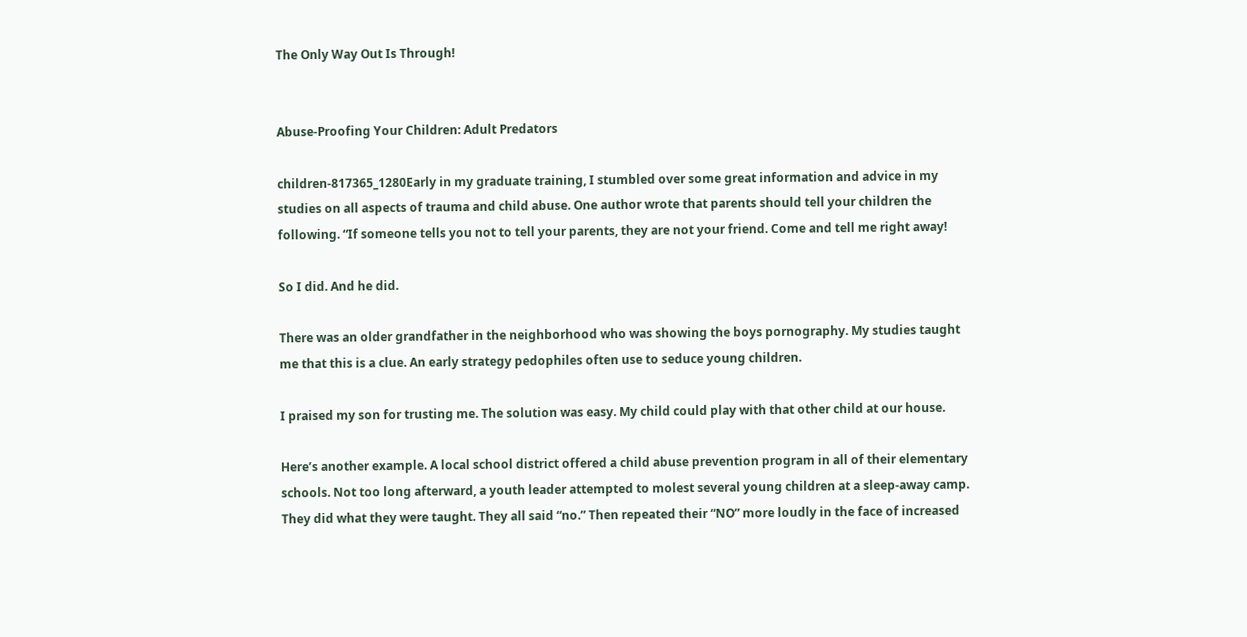The Only Way Out Is Through!


Abuse-Proofing Your Children: Adult Predators

children-817365_1280Early in my graduate training, I stumbled over some great information and advice in my studies on all aspects of trauma and child abuse. One author wrote that parents should tell your children the following. “If someone tells you not to tell your parents, they are not your friend. Come and tell me right away!

So I did. And he did.

There was an older grandfather in the neighborhood who was showing the boys pornography. My studies taught me that this is a clue. An early strategy pedophiles often use to seduce young children.

I praised my son for trusting me. The solution was easy. My child could play with that other child at our house.

Here’s another example. A local school district offered a child abuse prevention program in all of their elementary schools. Not too long afterward, a youth leader attempted to molest several young children at a sleep-away camp. They did what they were taught. They all said “no.” Then repeated their “NO” more loudly in the face of increased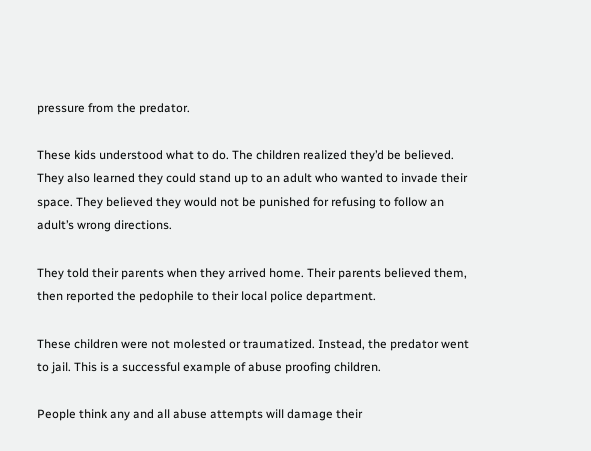pressure from the predator.

These kids understood what to do. The children realized they’d be believed. They also learned they could stand up to an adult who wanted to invade their space. They believed they would not be punished for refusing to follow an adult’s wrong directions.

They told their parents when they arrived home. Their parents believed them, then reported the pedophile to their local police department.

These children were not molested or traumatized. Instead, the predator went to jail. This is a successful example of abuse proofing children.

People think any and all abuse attempts will damage their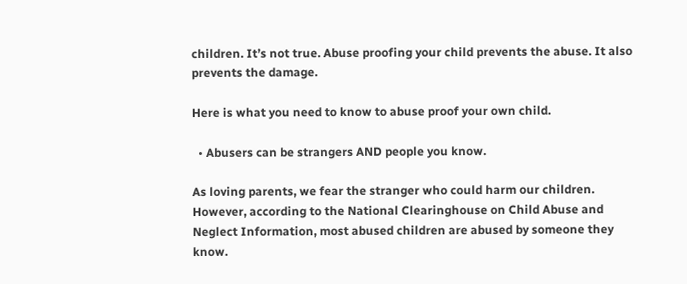children. It’s not true. Abuse proofing your child prevents the abuse. It also prevents the damage.

Here is what you need to know to abuse proof your own child.

  • Abusers can be strangers AND people you know.

As loving parents, we fear the stranger who could harm our children. However, according to the National Clearinghouse on Child Abuse and Neglect Information, most abused children are abused by someone they know.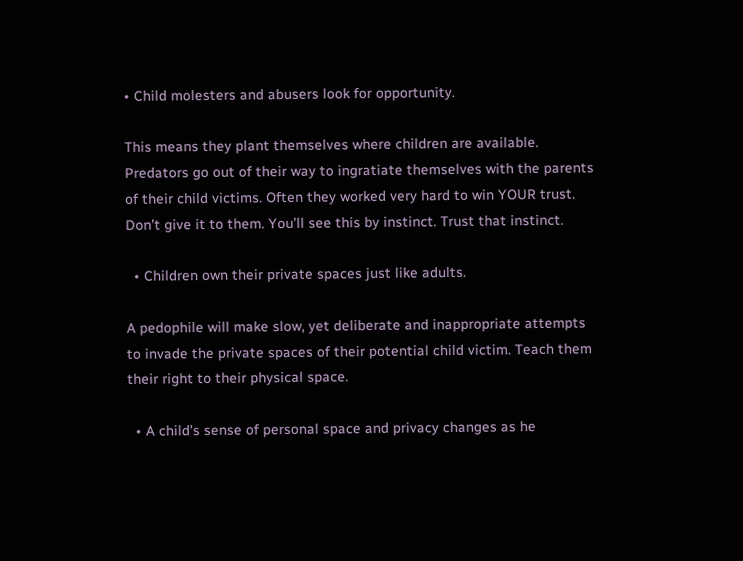• Child molesters and abusers look for opportunity.

This means they plant themselves where children are available. Predators go out of their way to ingratiate themselves with the parents of their child victims. Often they worked very hard to win YOUR trust. Don’t give it to them. You’ll see this by instinct. Trust that instinct.

  • Children own their private spaces just like adults.

A pedophile will make slow, yet deliberate and inappropriate attempts to invade the private spaces of their potential child victim. Teach them their right to their physical space.

  • A child’s sense of personal space and privacy changes as he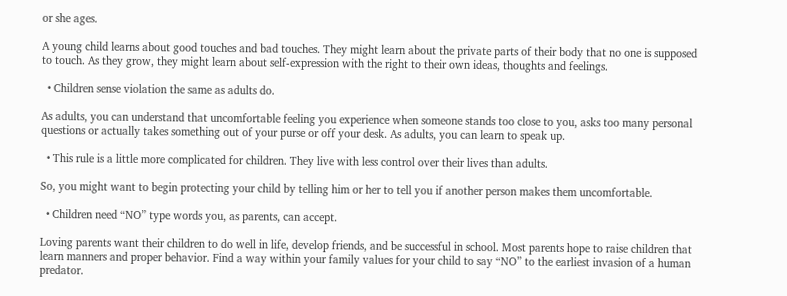or she ages.

A young child learns about good touches and bad touches. They might learn about the private parts of their body that no one is supposed to touch. As they grow, they might learn about self-expression with the right to their own ideas, thoughts and feelings.

  • Children sense violation the same as adults do.

As adults, you can understand that uncomfortable feeling you experience when someone stands too close to you, asks too many personal questions or actually takes something out of your purse or off your desk. As adults, you can learn to speak up.

  • This rule is a little more complicated for children. They live with less control over their lives than adults.

So, you might want to begin protecting your child by telling him or her to tell you if another person makes them uncomfortable.

  • Children need “NO” type words you, as parents, can accept.

Loving parents want their children to do well in life, develop friends, and be successful in school. Most parents hope to raise children that learn manners and proper behavior. Find a way within your family values for your child to say “NO” to the earliest invasion of a human predator.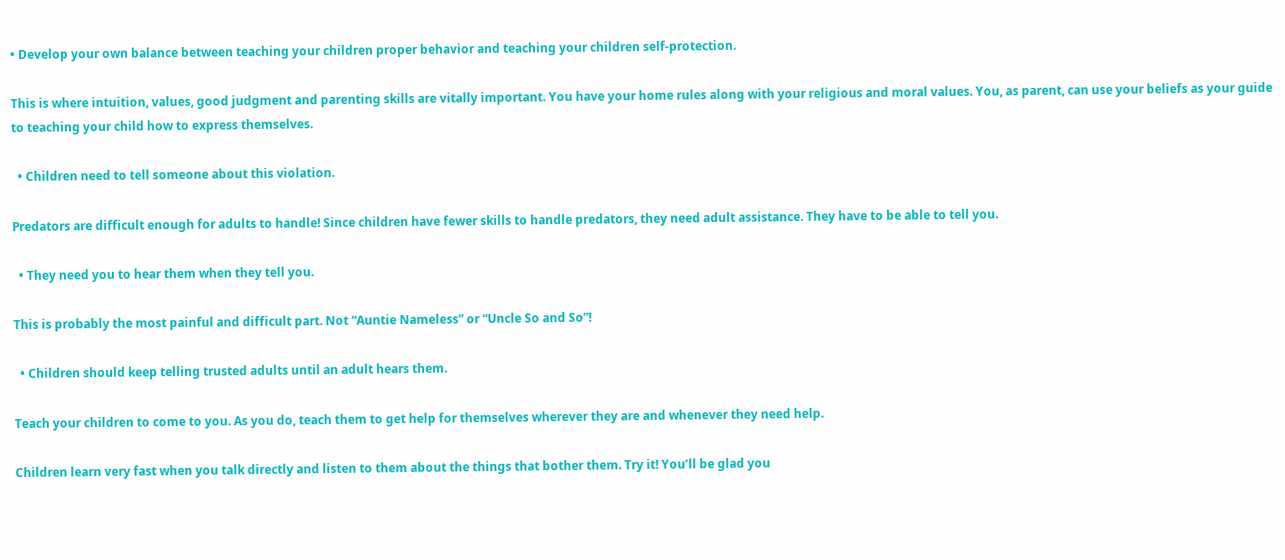• Develop your own balance between teaching your children proper behavior and teaching your children self-protection.

This is where intuition, values, good judgment and parenting skills are vitally important. You have your home rules along with your religious and moral values. You, as parent, can use your beliefs as your guide to teaching your child how to express themselves.

  • Children need to tell someone about this violation.

Predators are difficult enough for adults to handle! Since children have fewer skills to handle predators, they need adult assistance. They have to be able to tell you.

  • They need you to hear them when they tell you.

This is probably the most painful and difficult part. Not “Auntie Nameless” or “Uncle So and So”!

  • Children should keep telling trusted adults until an adult hears them.

Teach your children to come to you. As you do, teach them to get help for themselves wherever they are and whenever they need help.

Children learn very fast when you talk directly and listen to them about the things that bother them. Try it! You’ll be glad you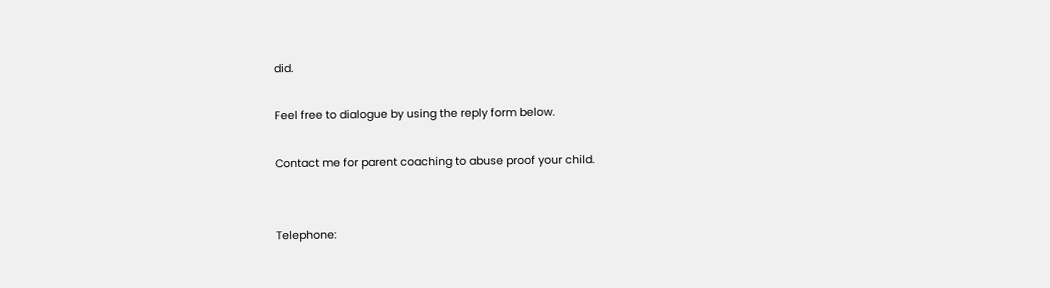did.

Feel free to dialogue by using the reply form below.

Contact me for parent coaching to abuse proof your child.


Telephone: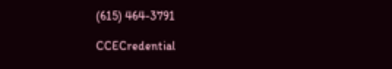(615) 464-3791

CCECredential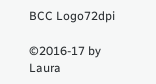BCC Logo72dpi

©2016-17 by Laura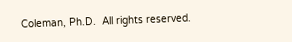Coleman, Ph.D.  All rights reserved.